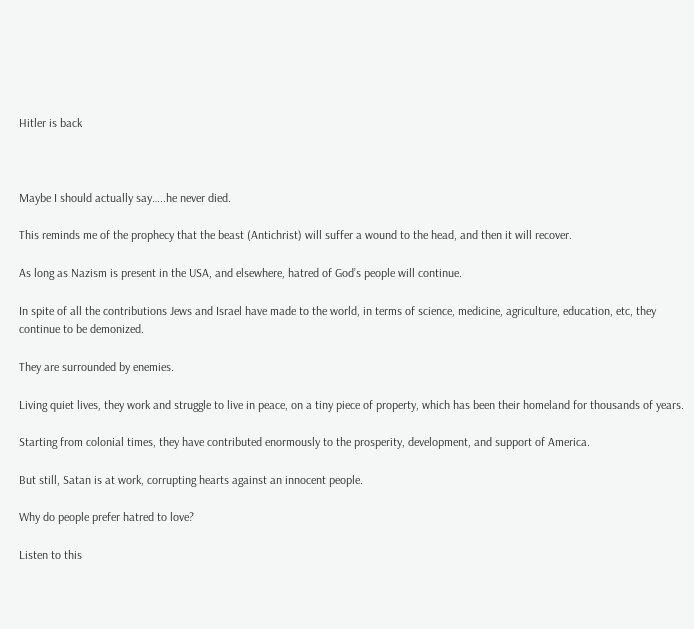Hitler is back



Maybe I should actually say…..he never died.

This reminds me of the prophecy that the beast (Antichrist) will suffer a wound to the head, and then it will recover.

As long as Nazism is present in the USA, and elsewhere, hatred of God’s people will continue.

In spite of all the contributions Jews and Israel have made to the world, in terms of science, medicine, agriculture, education, etc, they continue to be demonized.

They are surrounded by enemies.

Living quiet lives, they work and struggle to live in peace, on a tiny piece of property, which has been their homeland for thousands of years.

Starting from colonial times, they have contributed enormously to the prosperity, development, and support of America.

But still, Satan is at work, corrupting hearts against an innocent people.

Why do people prefer hatred to love?

Listen to this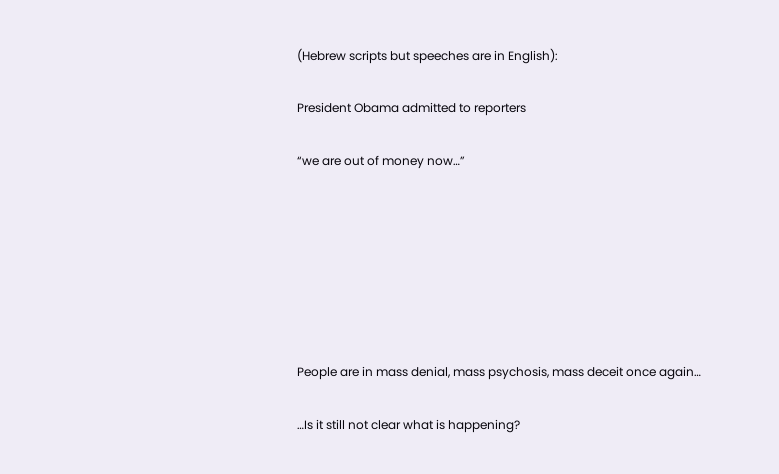(Hebrew scripts but speeches are in English):

President Obama admitted to reporters

“we are out of money now…”







People are in mass denial, mass psychosis, mass deceit once again…

…Is it still not clear what is happening?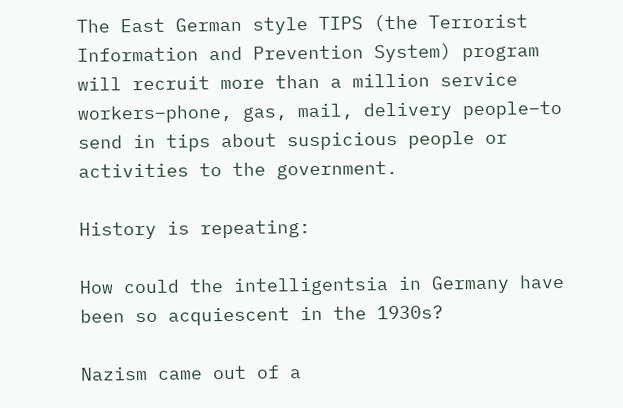The East German style TIPS (the Terrorist Information and Prevention System) program will recruit more than a million service workers–phone, gas, mail, delivery people–to send in tips about suspicious people or activities to the government.

History is repeating:

How could the intelligentsia in Germany have been so acquiescent in the 1930s?

Nazism came out of a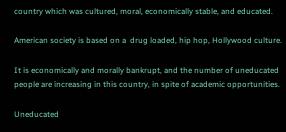country which was cultured, moral, economically stable, and educated.

American society is based on a  drug loaded, hip hop, Hollywood culture.

It is economically and morally bankrupt, and the number of uneducated people are increasing in this country, in spite of academic opportunities.

Uneducated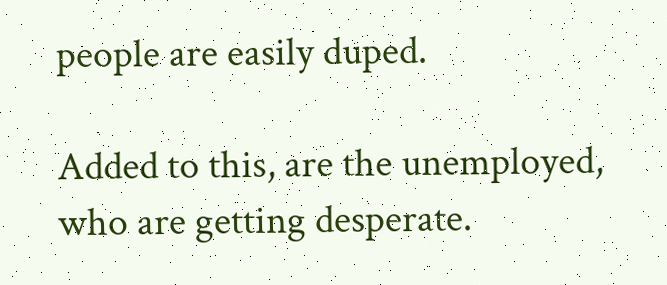people are easily duped.

Added to this, are the unemployed, who are getting desperate.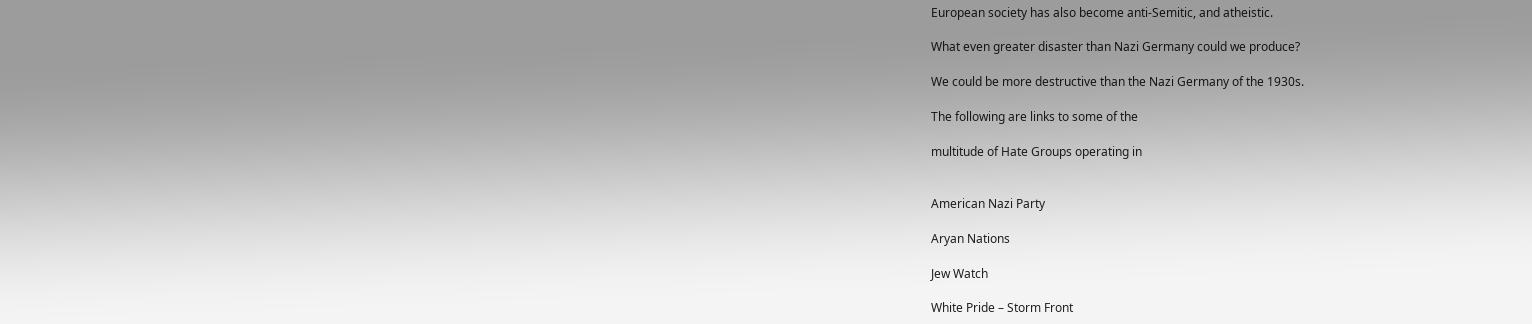European society has also become anti-Semitic, and atheistic.

What even greater disaster than Nazi Germany could we produce?

We could be more destructive than the Nazi Germany of the 1930s.

The following are links to some of the

multitude of Hate Groups operating in


American Nazi Party

Aryan Nations

Jew Watch

White Pride – Storm Front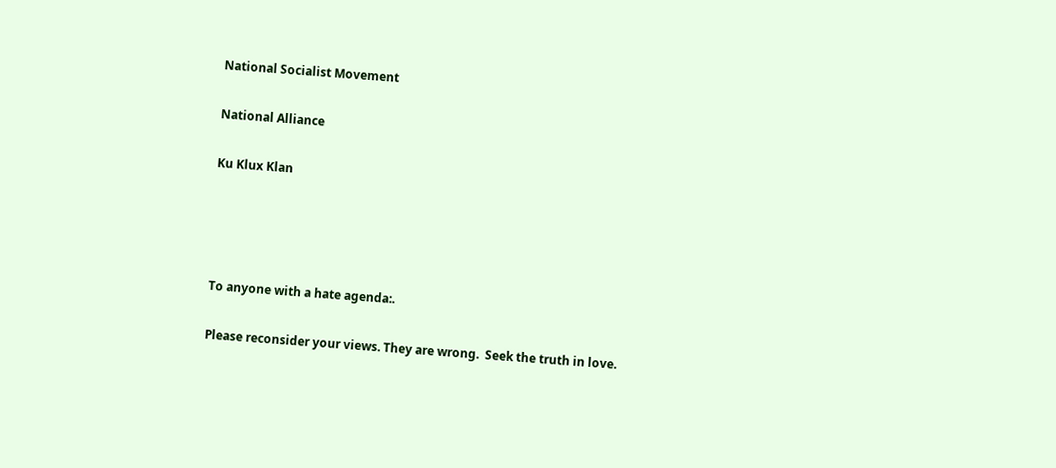National Socialist Movement

National Alliance

Ku Klux Klan




To anyone with a hate agenda:.

Please reconsider your views. They are wrong.  Seek the truth in love.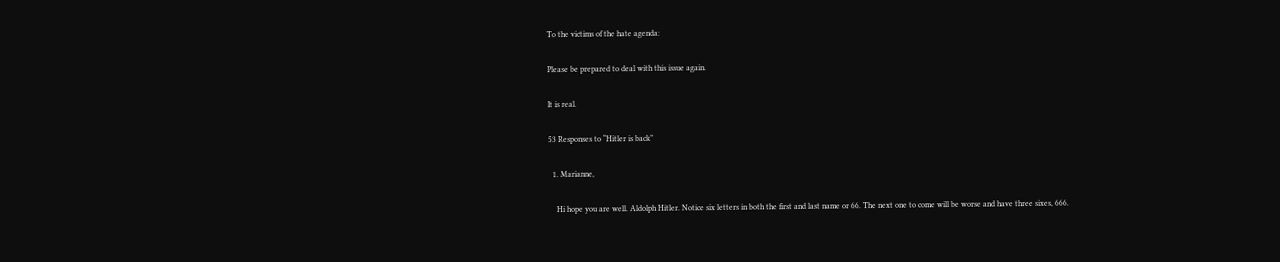To the victims of the hate agenda:

Please be prepared to deal with this issue again.

It is real.

53 Responses to “Hitler is back”

  1. Marianne,

    Hi hope you are well. Aldolph Hitler. Notice six letters in both the first and last name or 66. The next one to come will be worse and have three sixes, 666.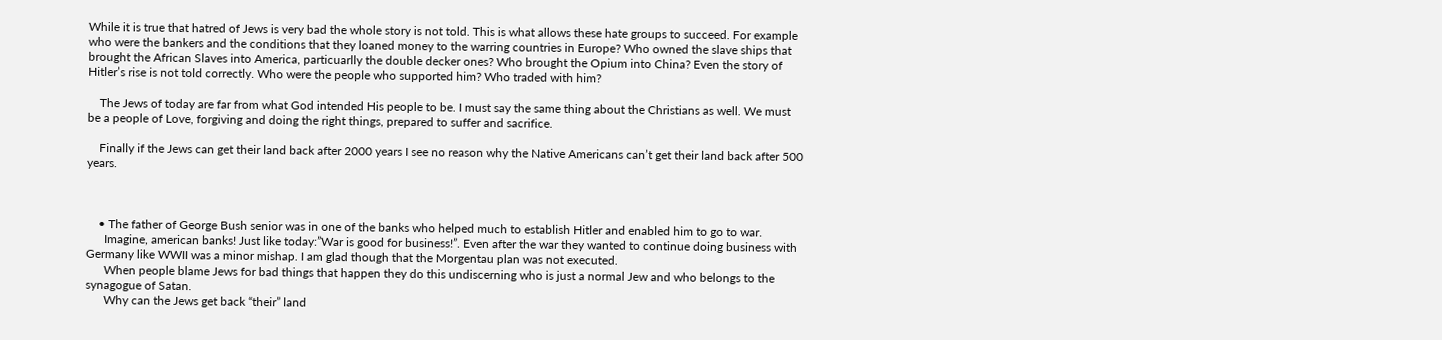While it is true that hatred of Jews is very bad the whole story is not told. This is what allows these hate groups to succeed. For example who were the bankers and the conditions that they loaned money to the warring countries in Europe? Who owned the slave ships that brought the African Slaves into America, particuarlly the double decker ones? Who brought the Opium into China? Even the story of Hitler’s rise is not told correctly. Who were the people who supported him? Who traded with him?

    The Jews of today are far from what God intended His people to be. I must say the same thing about the Christians as well. We must be a people of Love, forgiving and doing the right things, prepared to suffer and sacrifice.

    Finally if the Jews can get their land back after 2000 years I see no reason why the Native Americans can’t get their land back after 500 years.



    • The father of George Bush senior was in one of the banks who helped much to establish Hitler and enabled him to go to war.
      Imagine, american banks! Just like today:”War is good for business!”. Even after the war they wanted to continue doing business with Germany like WWII was a minor mishap. I am glad though that the Morgentau plan was not executed.
      When people blame Jews for bad things that happen they do this undiscerning who is just a normal Jew and who belongs to the synagogue of Satan.
      Why can the Jews get back “their” land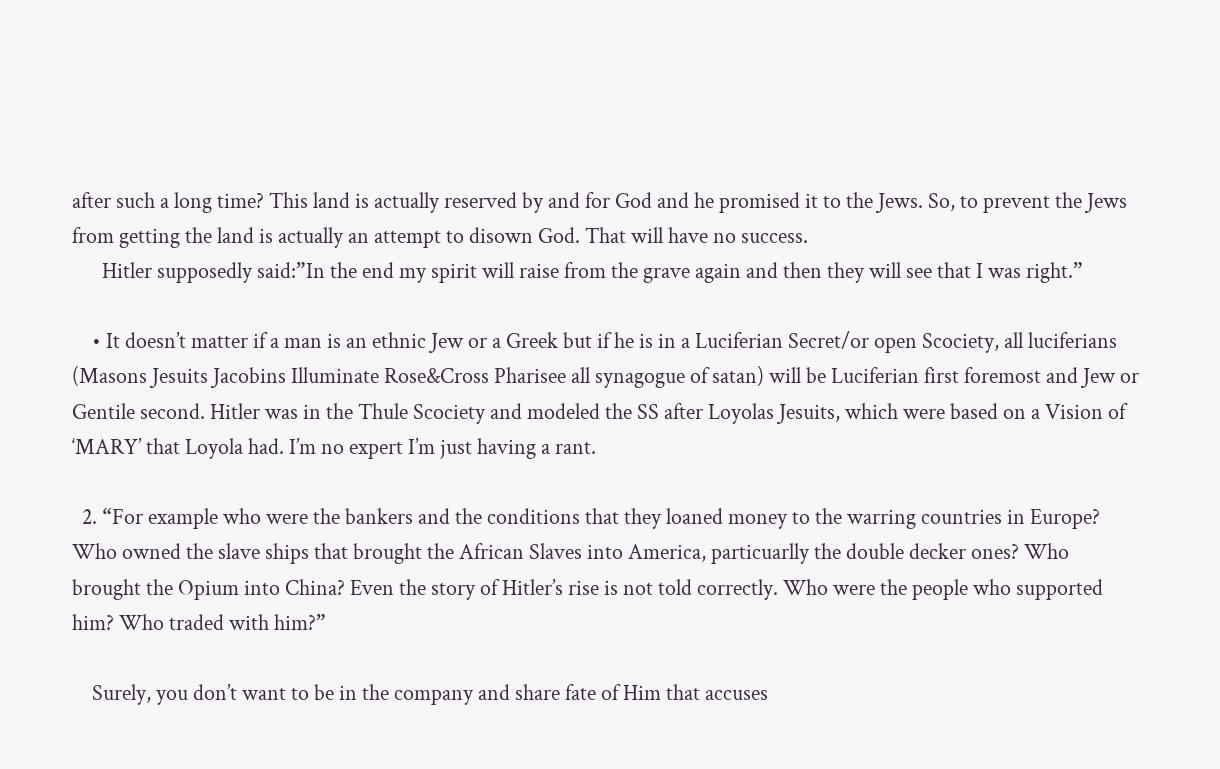after such a long time? This land is actually reserved by and for God and he promised it to the Jews. So, to prevent the Jews from getting the land is actually an attempt to disown God. That will have no success.
      Hitler supposedly said:”In the end my spirit will raise from the grave again and then they will see that I was right.”

    • It doesn’t matter if a man is an ethnic Jew or a Greek but if he is in a Luciferian Secret/or open Scociety, all luciferians (Masons Jesuits Jacobins Illuminate Rose&Cross Pharisee all synagogue of satan) will be Luciferian first foremost and Jew or Gentile second. Hitler was in the Thule Scociety and modeled the SS after Loyolas Jesuits, which were based on a Vision of ‘MARY’ that Loyola had. I’m no expert I’m just having a rant.

  2. “For example who were the bankers and the conditions that they loaned money to the warring countries in Europe? Who owned the slave ships that brought the African Slaves into America, particuarlly the double decker ones? Who brought the Opium into China? Even the story of Hitler’s rise is not told correctly. Who were the people who supported him? Who traded with him?”

    Surely, you don’t want to be in the company and share fate of Him that accuses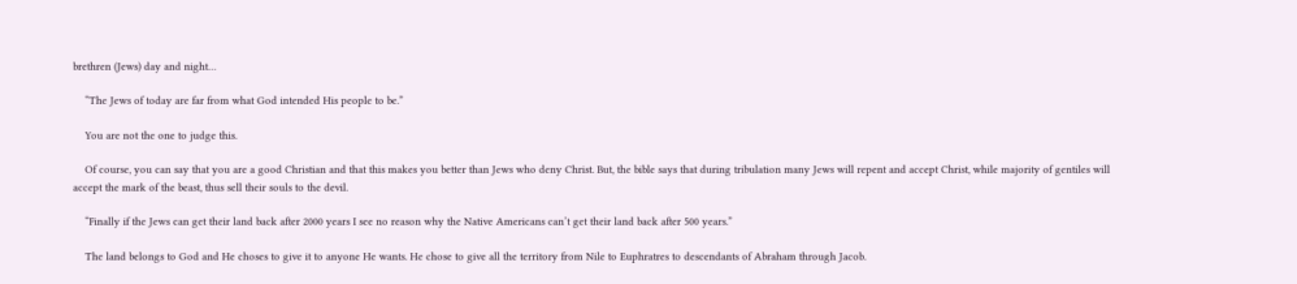brethren (Jews) day and night…

    “The Jews of today are far from what God intended His people to be.”

    You are not the one to judge this.

    Of course, you can say that you are a good Christian and that this makes you better than Jews who deny Christ. But, the bible says that during tribulation many Jews will repent and accept Christ, while majority of gentiles will accept the mark of the beast, thus sell their souls to the devil.

    “Finally if the Jews can get their land back after 2000 years I see no reason why the Native Americans can’t get their land back after 500 years.”

    The land belongs to God and He choses to give it to anyone He wants. He chose to give all the territory from Nile to Euphratres to descendants of Abraham through Jacob.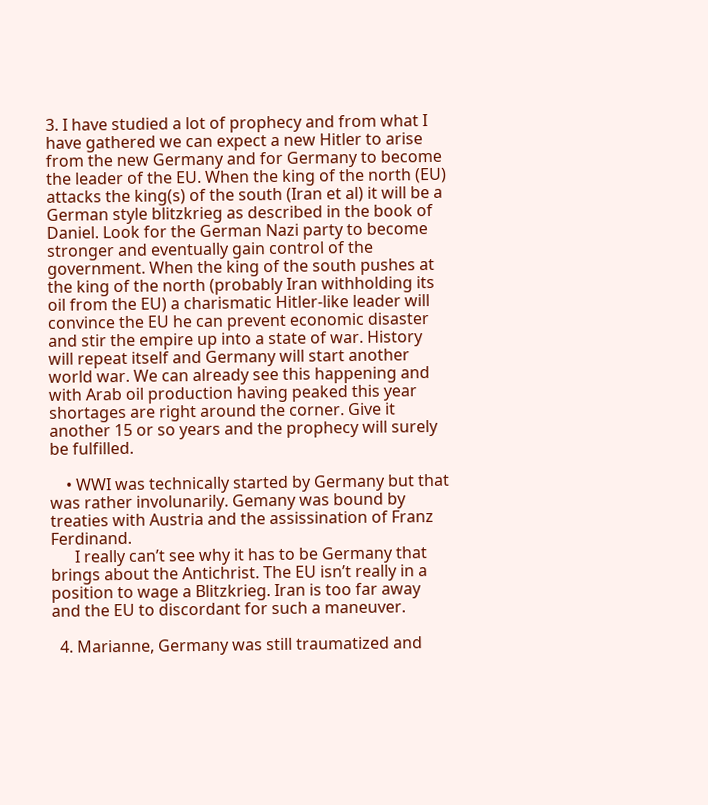3. I have studied a lot of prophecy and from what I have gathered we can expect a new Hitler to arise from the new Germany and for Germany to become the leader of the EU. When the king of the north (EU) attacks the king(s) of the south (Iran et al) it will be a German style blitzkrieg as described in the book of Daniel. Look for the German Nazi party to become stronger and eventually gain control of the government. When the king of the south pushes at the king of the north (probably Iran withholding its oil from the EU) a charismatic Hitler-like leader will convince the EU he can prevent economic disaster and stir the empire up into a state of war. History will repeat itself and Germany will start another world war. We can already see this happening and with Arab oil production having peaked this year shortages are right around the corner. Give it another 15 or so years and the prophecy will surely be fulfilled.

    • WWI was technically started by Germany but that was rather involunarily. Gemany was bound by treaties with Austria and the assissination of Franz Ferdinand.
      I really can’t see why it has to be Germany that brings about the Antichrist. The EU isn’t really in a position to wage a Blitzkrieg. Iran is too far away and the EU to discordant for such a maneuver.

  4. Marianne, Germany was still traumatized and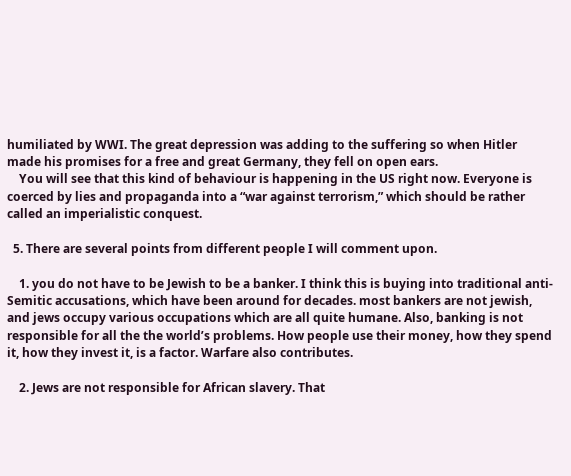humiliated by WWI. The great depression was adding to the suffering so when Hitler made his promises for a free and great Germany, they fell on open ears.
    You will see that this kind of behaviour is happening in the US right now. Everyone is coerced by lies and propaganda into a “war against terrorism,” which should be rather called an imperialistic conquest.

  5. There are several points from different people I will comment upon.

    1. you do not have to be Jewish to be a banker. I think this is buying into traditional anti-Semitic accusations, which have been around for decades. most bankers are not jewish, and jews occupy various occupations which are all quite humane. Also, banking is not responsible for all the the world’s problems. How people use their money, how they spend it, how they invest it, is a factor. Warfare also contributes.

    2. Jews are not responsible for African slavery. That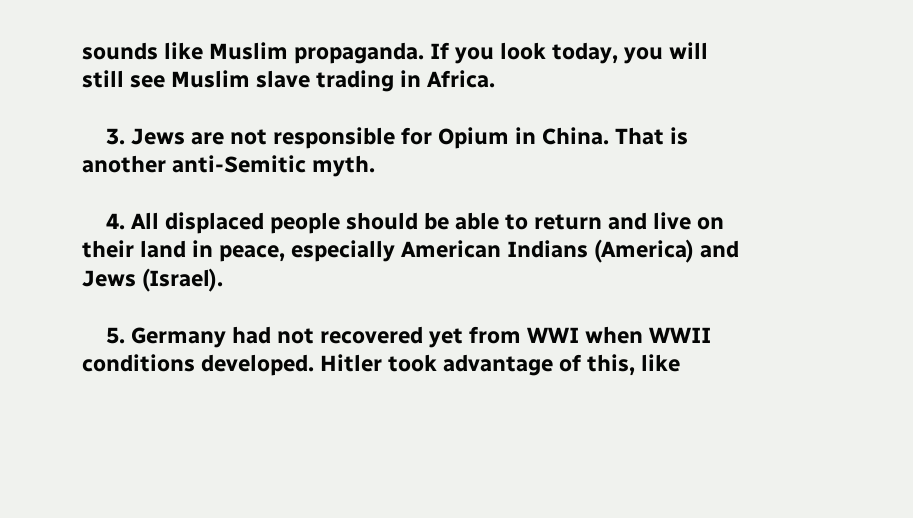sounds like Muslim propaganda. If you look today, you will still see Muslim slave trading in Africa.

    3. Jews are not responsible for Opium in China. That is another anti-Semitic myth.

    4. All displaced people should be able to return and live on their land in peace, especially American Indians (America) and Jews (Israel).

    5. Germany had not recovered yet from WWI when WWII conditions developed. Hitler took advantage of this, like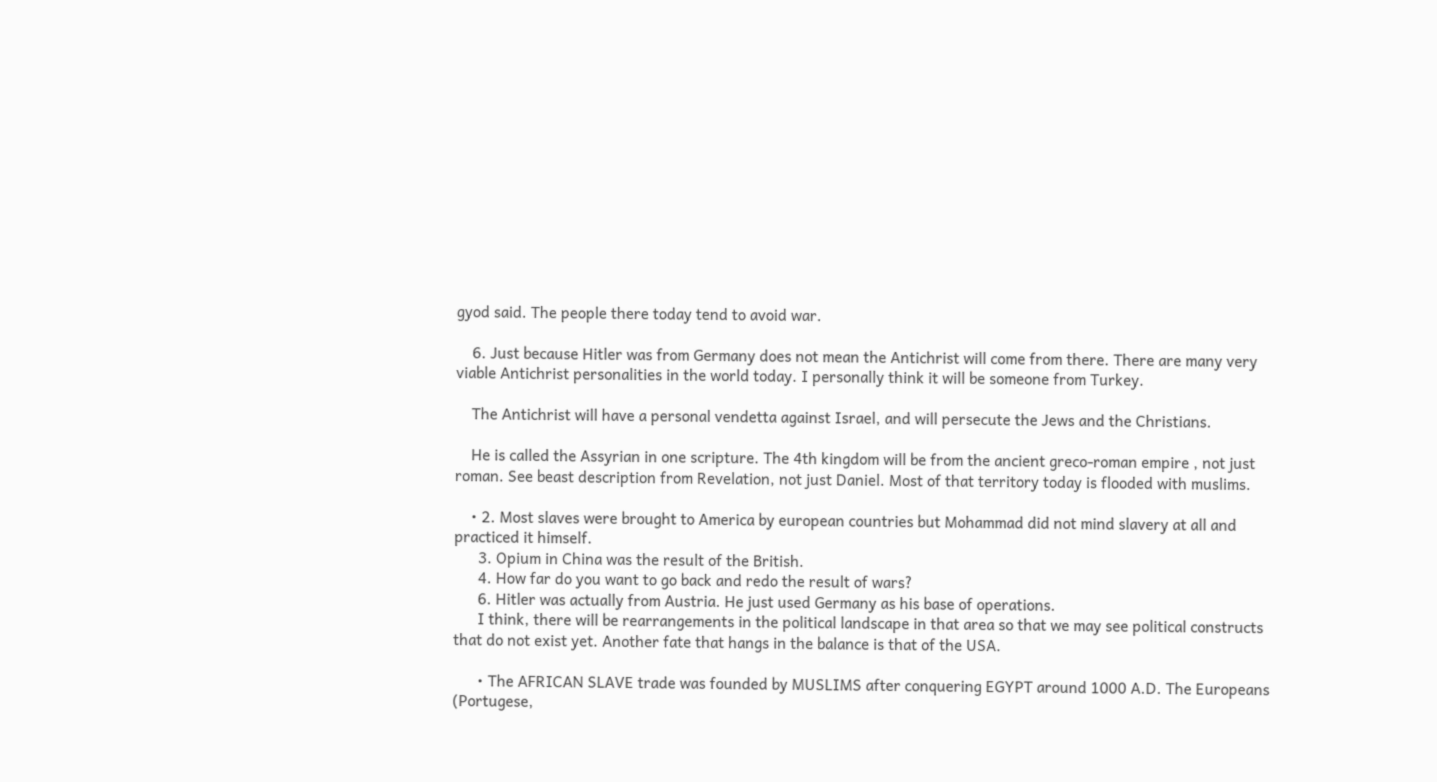gyod said. The people there today tend to avoid war.

    6. Just because Hitler was from Germany does not mean the Antichrist will come from there. There are many very viable Antichrist personalities in the world today. I personally think it will be someone from Turkey.

    The Antichrist will have a personal vendetta against Israel, and will persecute the Jews and the Christians.

    He is called the Assyrian in one scripture. The 4th kingdom will be from the ancient greco-roman empire , not just roman. See beast description from Revelation, not just Daniel. Most of that territory today is flooded with muslims.

    • 2. Most slaves were brought to America by european countries but Mohammad did not mind slavery at all and practiced it himself.
      3. Opium in China was the result of the British.
      4. How far do you want to go back and redo the result of wars?
      6. Hitler was actually from Austria. He just used Germany as his base of operations.
      I think, there will be rearrangements in the political landscape in that area so that we may see political constructs that do not exist yet. Another fate that hangs in the balance is that of the USA.

      • The AFRICAN SLAVE trade was founded by MUSLIMS after conquering EGYPT around 1000 A.D. The Europeans (Portugese,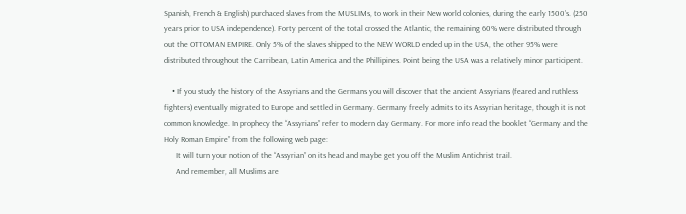Spanish, French & English) purchaced slaves from the MUSLIMs, to work in their New world colonies, during the early 1500’s. (250 years prior to USA independence). Forty percent of the total crossed the Atlantic, the remaining 60% were distributed through out the OTTOMAN EMPIRE. Only 5% of the slaves shipped to the NEW WORLD ended up in the USA, the other 95% were distributed throughout the Carribean, Latin America and the Phillipines. Point being the USA was a relatively minor participent.

    • If you study the history of the Assyrians and the Germans you will discover that the ancient Assyrians (feared and ruthless fighters) eventually migrated to Europe and settled in Germany. Germany freely admits to its Assyrian heritage, though it is not common knowledge. In prophecy the “Assyrians” refer to modern day Germany. For more info read the booklet “Germany and the Holy Roman Empire” from the following web page:
      It will turn your notion of the “Assyrian” on its head and maybe get you off the Muslim Antichrist trail.
      And remember, all Muslims are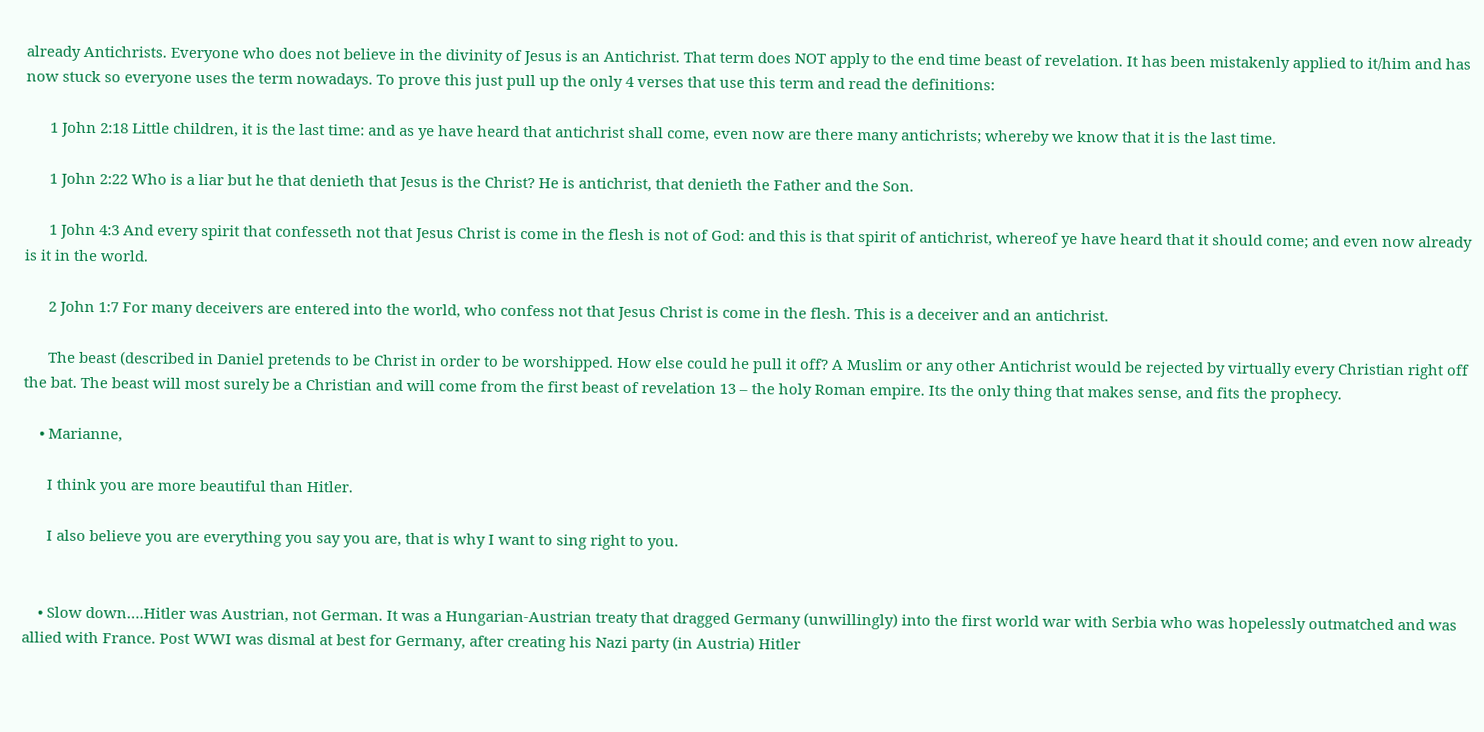already Antichrists. Everyone who does not believe in the divinity of Jesus is an Antichrist. That term does NOT apply to the end time beast of revelation. It has been mistakenly applied to it/him and has now stuck so everyone uses the term nowadays. To prove this just pull up the only 4 verses that use this term and read the definitions:

      1 John 2:18 Little children, it is the last time: and as ye have heard that antichrist shall come, even now are there many antichrists; whereby we know that it is the last time.

      1 John 2:22 Who is a liar but he that denieth that Jesus is the Christ? He is antichrist, that denieth the Father and the Son.

      1 John 4:3 And every spirit that confesseth not that Jesus Christ is come in the flesh is not of God: and this is that spirit of antichrist, whereof ye have heard that it should come; and even now already is it in the world.

      2 John 1:7 For many deceivers are entered into the world, who confess not that Jesus Christ is come in the flesh. This is a deceiver and an antichrist.

      The beast (described in Daniel pretends to be Christ in order to be worshipped. How else could he pull it off? A Muslim or any other Antichrist would be rejected by virtually every Christian right off the bat. The beast will most surely be a Christian and will come from the first beast of revelation 13 – the holy Roman empire. Its the only thing that makes sense, and fits the prophecy.

    • Marianne,

      I think you are more beautiful than Hitler.

      I also believe you are everything you say you are, that is why I want to sing right to you.


    • Slow down….Hitler was Austrian, not German. It was a Hungarian-Austrian treaty that dragged Germany (unwillingly) into the first world war with Serbia who was hopelessly outmatched and was allied with France. Post WWI was dismal at best for Germany, after creating his Nazi party (in Austria) Hitler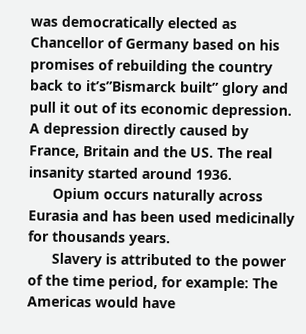was democratically elected as Chancellor of Germany based on his promises of rebuilding the country back to it’s”Bismarck built” glory and pull it out of its economic depression. A depression directly caused by France, Britain and the US. The real insanity started around 1936.
      Opium occurs naturally across Eurasia and has been used medicinally for thousands years.
      Slavery is attributed to the power of the time period, for example: The Americas would have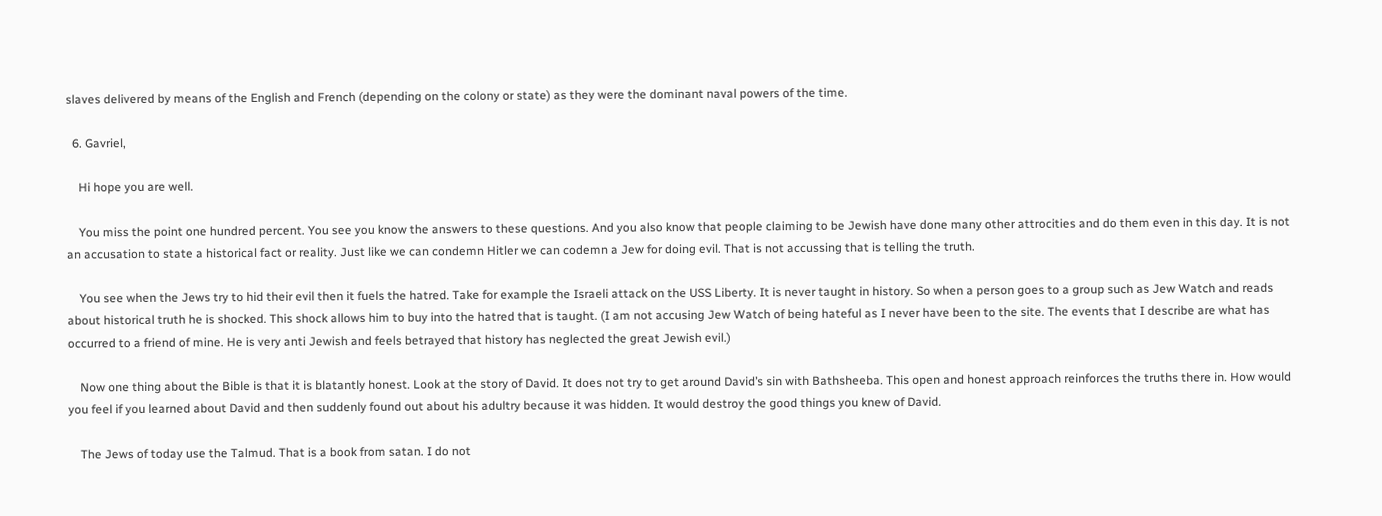slaves delivered by means of the English and French (depending on the colony or state) as they were the dominant naval powers of the time.

  6. Gavriel,

    Hi hope you are well.

    You miss the point one hundred percent. You see you know the answers to these questions. And you also know that people claiming to be Jewish have done many other attrocities and do them even in this day. It is not an accusation to state a historical fact or reality. Just like we can condemn Hitler we can codemn a Jew for doing evil. That is not accussing that is telling the truth.

    You see when the Jews try to hid their evil then it fuels the hatred. Take for example the Israeli attack on the USS Liberty. It is never taught in history. So when a person goes to a group such as Jew Watch and reads about historical truth he is shocked. This shock allows him to buy into the hatred that is taught. (I am not accusing Jew Watch of being hateful as I never have been to the site. The events that I describe are what has occurred to a friend of mine. He is very anti Jewish and feels betrayed that history has neglected the great Jewish evil.)

    Now one thing about the Bible is that it is blatantly honest. Look at the story of David. It does not try to get around David’s sin with Bathsheeba. This open and honest approach reinforces the truths there in. How would you feel if you learned about David and then suddenly found out about his adultry because it was hidden. It would destroy the good things you knew of David.

    The Jews of today use the Talmud. That is a book from satan. I do not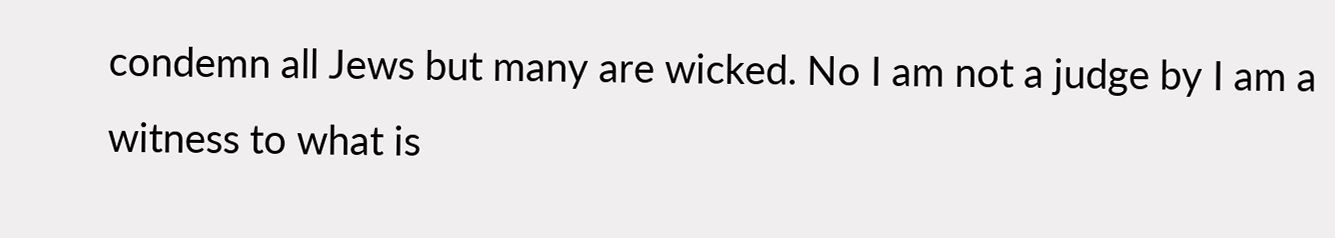condemn all Jews but many are wicked. No I am not a judge by I am a witness to what is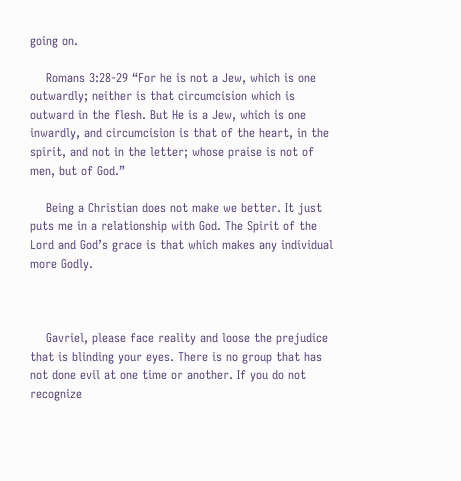going on.

    Romans 3:28-29 “For he is not a Jew, which is one outwardly; neither is that circumcision which is outward in the flesh. But He is a Jew, which is one inwardly, and circumcision is that of the heart, in the spirit, and not in the letter; whose praise is not of men, but of God.”

    Being a Christian does not make we better. It just puts me in a relationship with God. The Spirit of the Lord and God’s grace is that which makes any individual more Godly.



    Gavriel, please face reality and loose the prejudice that is blinding your eyes. There is no group that has not done evil at one time or another. If you do not recognize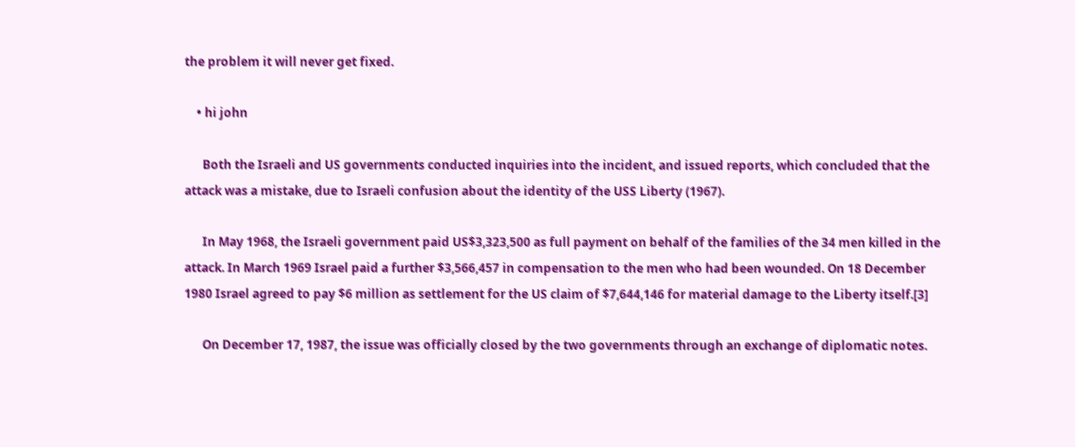the problem it will never get fixed.

    • hi john

      Both the Israeli and US governments conducted inquiries into the incident, and issued reports, which concluded that the attack was a mistake, due to Israeli confusion about the identity of the USS Liberty (1967).

      In May 1968, the Israeli government paid US$3,323,500 as full payment on behalf of the families of the 34 men killed in the attack. In March 1969 Israel paid a further $3,566,457 in compensation to the men who had been wounded. On 18 December 1980 Israel agreed to pay $6 million as settlement for the US claim of $7,644,146 for material damage to the Liberty itself.[3]

      On December 17, 1987, the issue was officially closed by the two governments through an exchange of diplomatic notes.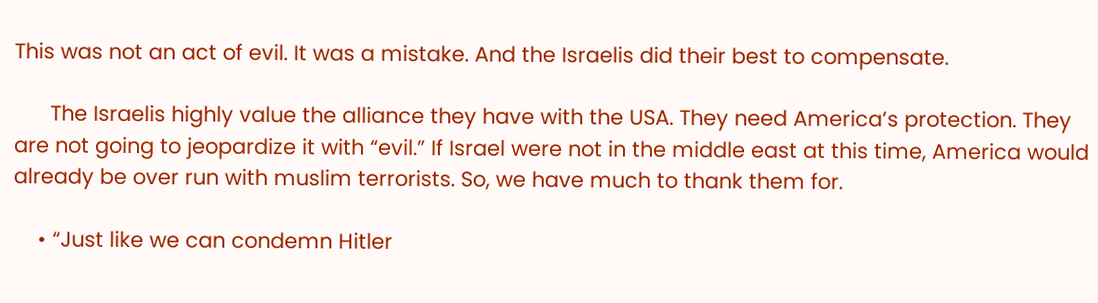This was not an act of evil. It was a mistake. And the Israelis did their best to compensate.

      The Israelis highly value the alliance they have with the USA. They need America’s protection. They are not going to jeopardize it with “evil.” If Israel were not in the middle east at this time, America would already be over run with muslim terrorists. So, we have much to thank them for.

    • “Just like we can condemn Hitler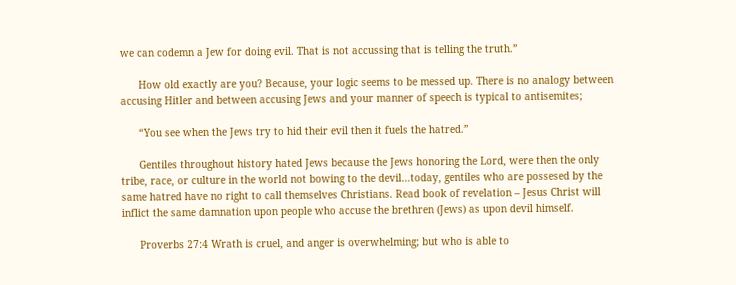we can codemn a Jew for doing evil. That is not accussing that is telling the truth.”

      How old exactly are you? Because, your logic seems to be messed up. There is no analogy between accusing Hitler and between accusing Jews and your manner of speech is typical to antisemites;

      “You see when the Jews try to hid their evil then it fuels the hatred.”

      Gentiles throughout history hated Jews because the Jews honoring the Lord, were then the only tribe, race, or culture in the world not bowing to the devil…today, gentiles who are possesed by the same hatred have no right to call themselves Christians. Read book of revelation – Jesus Christ will inflict the same damnation upon people who accuse the brethren (Jews) as upon devil himself.

      Proverbs 27:4 Wrath is cruel, and anger is overwhelming; but who is able to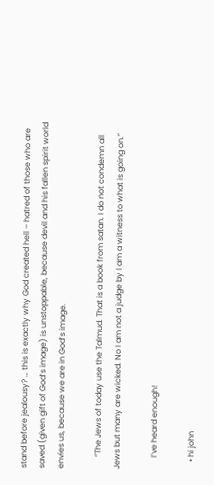stand before jealousy? … this is exactly why God created hell – hatred of those who are saved (given gift of God’s image) is unstoppable, because devil and his fallen spirit world envies us, because we are in God’s image.

      “The Jews of today use the Talmud. That is a book from satan. I do not condemn all Jews but many are wicked. No I am not a judge by I am a witness to what is going on.”

      I’ve heard enough!

    • hi john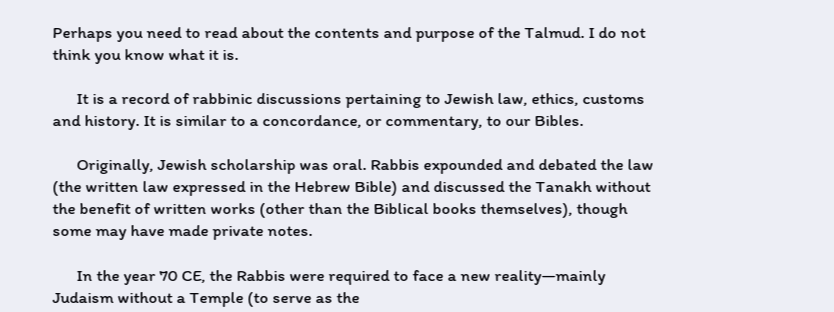Perhaps you need to read about the contents and purpose of the Talmud. I do not think you know what it is.

      It is a record of rabbinic discussions pertaining to Jewish law, ethics, customs and history. It is similar to a concordance, or commentary, to our Bibles.

      Originally, Jewish scholarship was oral. Rabbis expounded and debated the law (the written law expressed in the Hebrew Bible) and discussed the Tanakh without the benefit of written works (other than the Biblical books themselves), though some may have made private notes.

      In the year 70 CE, the Rabbis were required to face a new reality—mainly Judaism without a Temple (to serve as the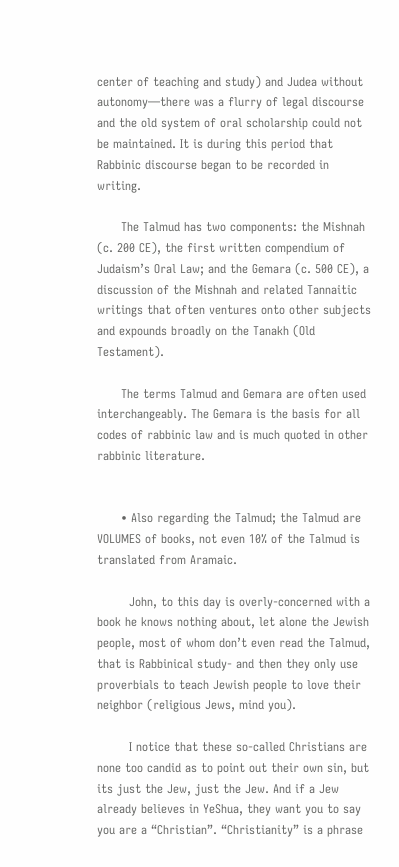center of teaching and study) and Judea without autonomy—there was a flurry of legal discourse and the old system of oral scholarship could not be maintained. It is during this period that Rabbinic discourse began to be recorded in writing.

      The Talmud has two components: the Mishnah (c. 200 CE), the first written compendium of Judaism’s Oral Law; and the Gemara (c. 500 CE), a discussion of the Mishnah and related Tannaitic writings that often ventures onto other subjects and expounds broadly on the Tanakh (Old Testament).

      The terms Talmud and Gemara are often used interchangeably. The Gemara is the basis for all codes of rabbinic law and is much quoted in other rabbinic literature.


      • Also regarding the Talmud; the Talmud are VOLUMES of books, not even 10% of the Talmud is translated from Aramaic.

        John, to this day is overly-concerned with a book he knows nothing about, let alone the Jewish people, most of whom don’t even read the Talmud, that is Rabbinical study- and then they only use proverbials to teach Jewish people to love their neighbor (religious Jews, mind you).

        I notice that these so-called Christians are none too candid as to point out their own sin, but its just the Jew, just the Jew. And if a Jew already believes in YeShua, they want you to say you are a “Christian”. “Christianity” is a phrase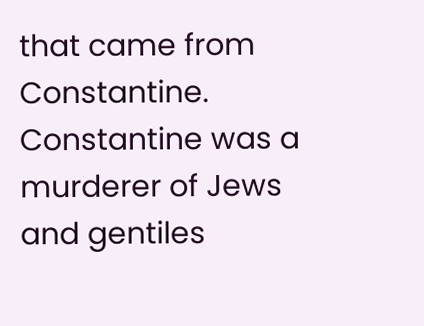that came from Constantine. Constantine was a murderer of Jews and gentiles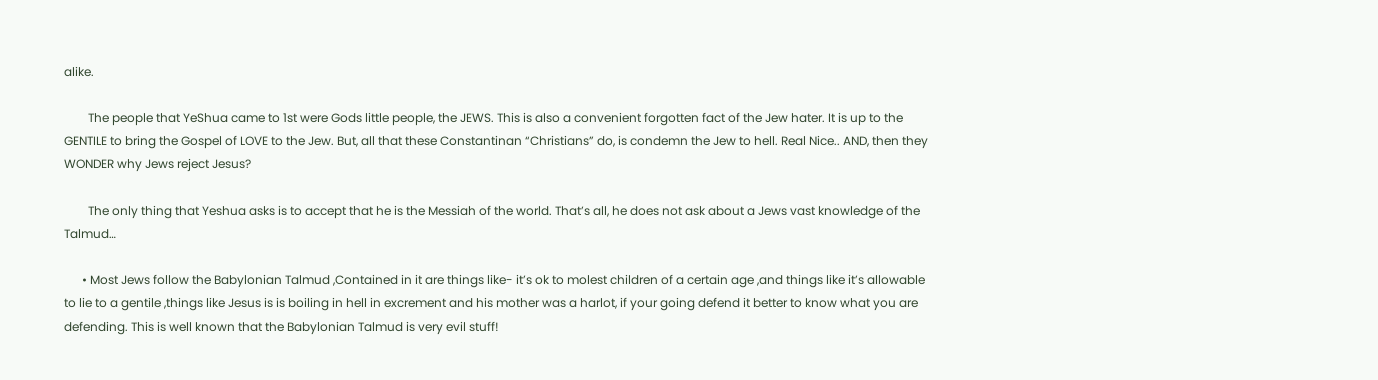alike.

        The people that YeShua came to 1st were Gods little people, the JEWS. This is also a convenient forgotten fact of the Jew hater. It is up to the GENTILE to bring the Gospel of LOVE to the Jew. But, all that these Constantinan “Christians” do, is condemn the Jew to hell. Real Nice.. AND, then they WONDER why Jews reject Jesus?

        The only thing that Yeshua asks is to accept that he is the Messiah of the world. That’s all, he does not ask about a Jews vast knowledge of the Talmud…

      • Most Jews follow the Babylonian Talmud ,Contained in it are things like- it’s ok to molest children of a certain age ,and things like it’s allowable to lie to a gentile ,things like Jesus is is boiling in hell in excrement and his mother was a harlot, if your going defend it better to know what you are defending. This is well known that the Babylonian Talmud is very evil stuff!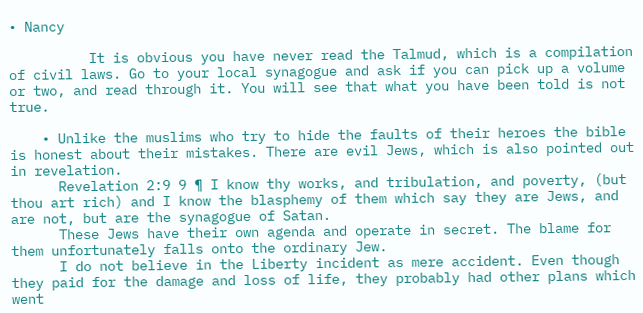• Nancy

          It is obvious you have never read the Talmud, which is a compilation of civil laws. Go to your local synagogue and ask if you can pick up a volume or two, and read through it. You will see that what you have been told is not true.

    • Unlike the muslims who try to hide the faults of their heroes the bible is honest about their mistakes. There are evil Jews, which is also pointed out in revelation.
      Revelation 2:9 9 ¶ I know thy works, and tribulation, and poverty, (but thou art rich) and I know the blasphemy of them which say they are Jews, and are not, but are the synagogue of Satan.
      These Jews have their own agenda and operate in secret. The blame for them unfortunately falls onto the ordinary Jew.
      I do not believe in the Liberty incident as mere accident. Even though they paid for the damage and loss of life, they probably had other plans which went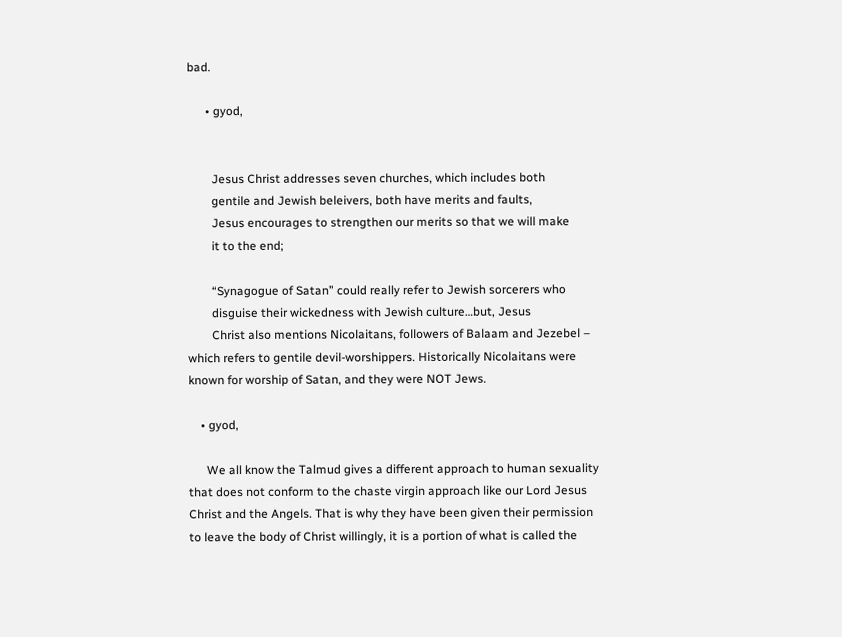bad.

      • gyod,


        Jesus Christ addresses seven churches, which includes both
        gentile and Jewish beleivers, both have merits and faults,
        Jesus encourages to strengthen our merits so that we will make
        it to the end;

        “Synagogue of Satan” could really refer to Jewish sorcerers who
        disguise their wickedness with Jewish culture…but, Jesus
        Christ also mentions Nicolaitans, followers of Balaam and Jezebel – which refers to gentile devil-worshippers. Historically Nicolaitans were known for worship of Satan, and they were NOT Jews.

    • gyod,

      We all know the Talmud gives a different approach to human sexuality that does not conform to the chaste virgin approach like our Lord Jesus Christ and the Angels. That is why they have been given their permission to leave the body of Christ willingly, it is a portion of what is called the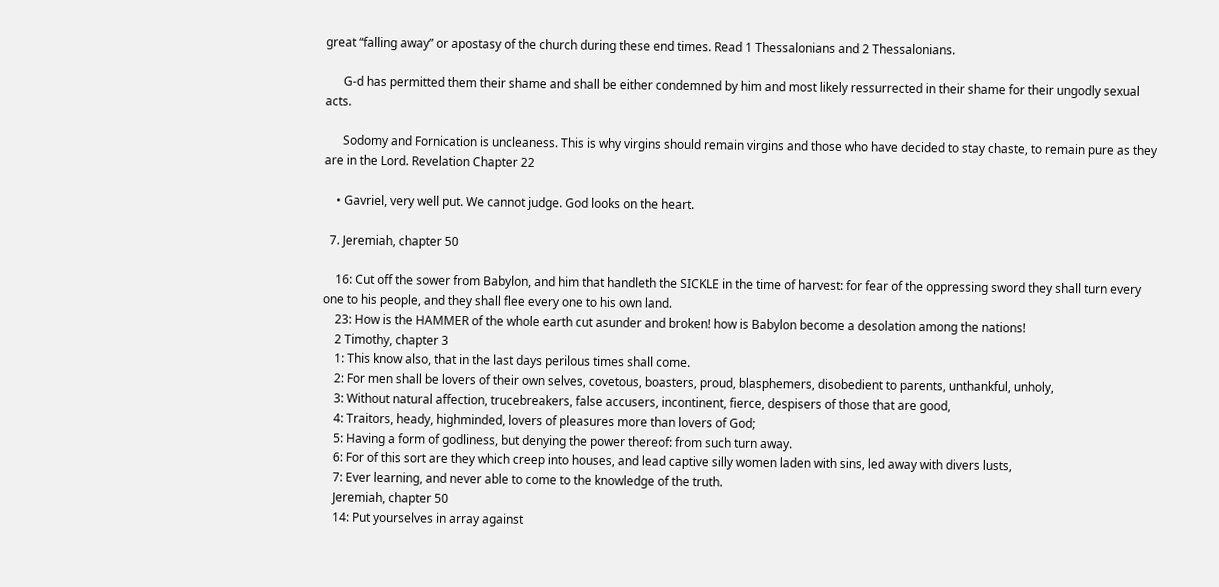great “falling away” or apostasy of the church during these end times. Read 1 Thessalonians and 2 Thessalonians.

      G-d has permitted them their shame and shall be either condemned by him and most likely ressurrected in their shame for their ungodly sexual acts.

      Sodomy and Fornication is uncleaness. This is why virgins should remain virgins and those who have decided to stay chaste, to remain pure as they are in the Lord. Revelation Chapter 22

    • Gavriel, very well put. We cannot judge. God looks on the heart.

  7. Jeremiah, chapter 50

    16: Cut off the sower from Babylon, and him that handleth the SICKLE in the time of harvest: for fear of the oppressing sword they shall turn every one to his people, and they shall flee every one to his own land.
    23: How is the HAMMER of the whole earth cut asunder and broken! how is Babylon become a desolation among the nations!
    2 Timothy, chapter 3
    1: This know also, that in the last days perilous times shall come.
    2: For men shall be lovers of their own selves, covetous, boasters, proud, blasphemers, disobedient to parents, unthankful, unholy,
    3: Without natural affection, trucebreakers, false accusers, incontinent, fierce, despisers of those that are good,
    4: Traitors, heady, highminded, lovers of pleasures more than lovers of God;
    5: Having a form of godliness, but denying the power thereof: from such turn away.
    6: For of this sort are they which creep into houses, and lead captive silly women laden with sins, led away with divers lusts,
    7: Ever learning, and never able to come to the knowledge of the truth.
    Jeremiah, chapter 50
    14: Put yourselves in array against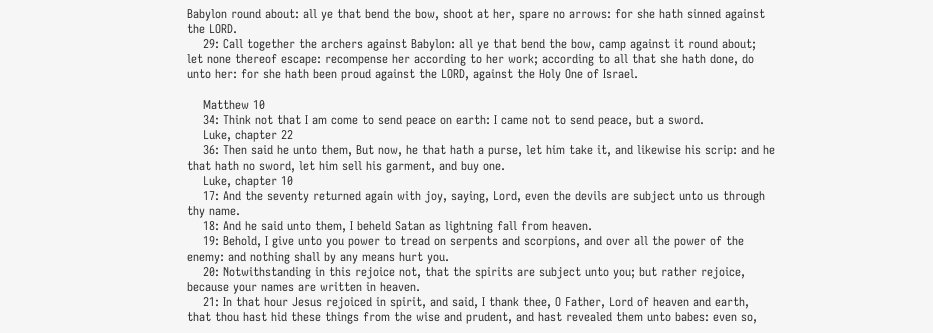Babylon round about: all ye that bend the bow, shoot at her, spare no arrows: for she hath sinned against the LORD.
    29: Call together the archers against Babylon: all ye that bend the bow, camp against it round about; let none thereof escape: recompense her according to her work; according to all that she hath done, do unto her: for she hath been proud against the LORD, against the Holy One of Israel.

    Matthew 10
    34: Think not that I am come to send peace on earth: I came not to send peace, but a sword.
    Luke, chapter 22
    36: Then said he unto them, But now, he that hath a purse, let him take it, and likewise his scrip: and he that hath no sword, let him sell his garment, and buy one.
    Luke, chapter 10
    17: And the seventy returned again with joy, saying, Lord, even the devils are subject unto us through thy name.
    18: And he said unto them, I beheld Satan as lightning fall from heaven.
    19: Behold, I give unto you power to tread on serpents and scorpions, and over all the power of the enemy: and nothing shall by any means hurt you.
    20: Notwithstanding in this rejoice not, that the spirits are subject unto you; but rather rejoice, because your names are written in heaven.
    21: In that hour Jesus rejoiced in spirit, and said, I thank thee, O Father, Lord of heaven and earth, that thou hast hid these things from the wise and prudent, and hast revealed them unto babes: even so,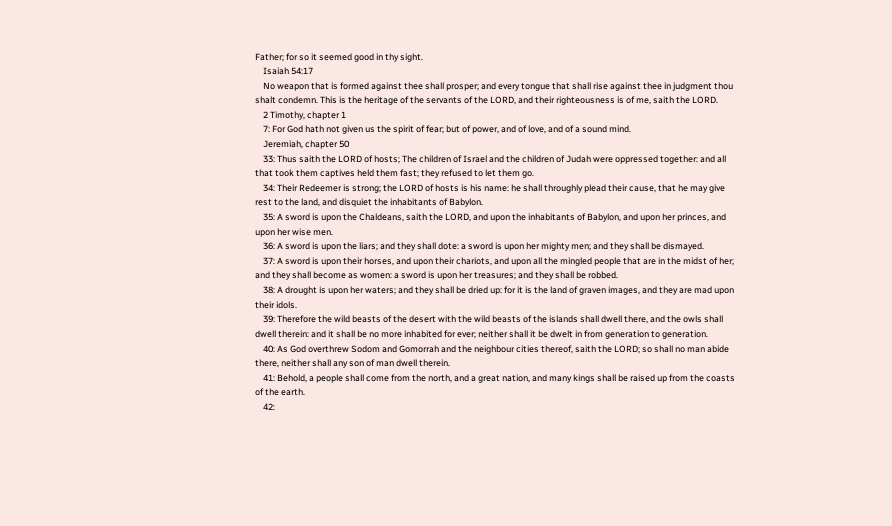Father; for so it seemed good in thy sight.
    Isaiah 54:17
    No weapon that is formed against thee shall prosper; and every tongue that shall rise against thee in judgment thou shalt condemn. This is the heritage of the servants of the LORD, and their righteousness is of me, saith the LORD.
    2 Timothy, chapter 1
    7: For God hath not given us the spirit of fear; but of power, and of love, and of a sound mind.
    Jeremiah, chapter 50
    33: Thus saith the LORD of hosts; The children of Israel and the children of Judah were oppressed together: and all that took them captives held them fast; they refused to let them go.
    34: Their Redeemer is strong; the LORD of hosts is his name: he shall throughly plead their cause, that he may give rest to the land, and disquiet the inhabitants of Babylon.
    35: A sword is upon the Chaldeans, saith the LORD, and upon the inhabitants of Babylon, and upon her princes, and upon her wise men.
    36: A sword is upon the liars; and they shall dote: a sword is upon her mighty men; and they shall be dismayed.
    37: A sword is upon their horses, and upon their chariots, and upon all the mingled people that are in the midst of her; and they shall become as women: a sword is upon her treasures; and they shall be robbed.
    38: A drought is upon her waters; and they shall be dried up: for it is the land of graven images, and they are mad upon their idols.
    39: Therefore the wild beasts of the desert with the wild beasts of the islands shall dwell there, and the owls shall dwell therein: and it shall be no more inhabited for ever; neither shall it be dwelt in from generation to generation.
    40: As God overthrew Sodom and Gomorrah and the neighbour cities thereof, saith the LORD; so shall no man abide there, neither shall any son of man dwell therein.
    41: Behold, a people shall come from the north, and a great nation, and many kings shall be raised up from the coasts of the earth.
    42: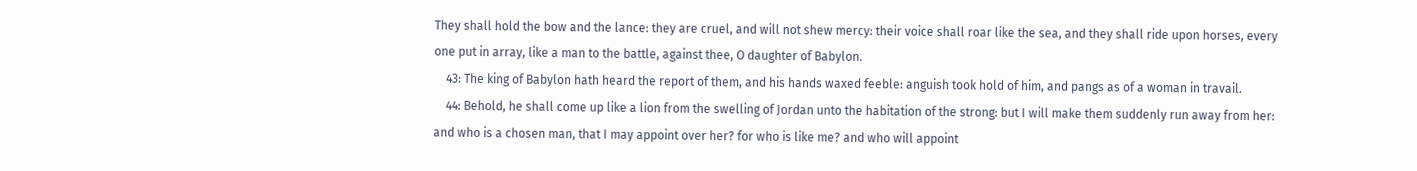They shall hold the bow and the lance: they are cruel, and will not shew mercy: their voice shall roar like the sea, and they shall ride upon horses, every one put in array, like a man to the battle, against thee, O daughter of Babylon.
    43: The king of Babylon hath heard the report of them, and his hands waxed feeble: anguish took hold of him, and pangs as of a woman in travail.
    44: Behold, he shall come up like a lion from the swelling of Jordan unto the habitation of the strong: but I will make them suddenly run away from her: and who is a chosen man, that I may appoint over her? for who is like me? and who will appoint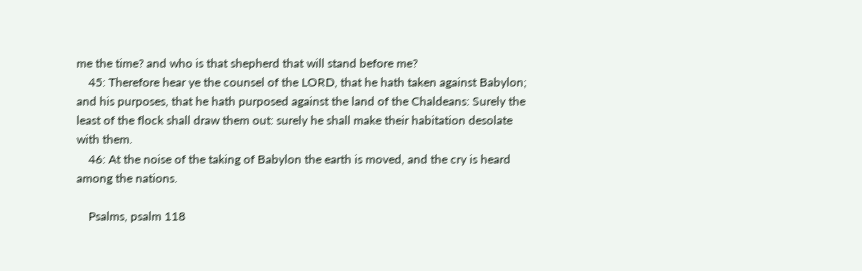me the time? and who is that shepherd that will stand before me?
    45: Therefore hear ye the counsel of the LORD, that he hath taken against Babylon; and his purposes, that he hath purposed against the land of the Chaldeans: Surely the least of the flock shall draw them out: surely he shall make their habitation desolate with them.
    46: At the noise of the taking of Babylon the earth is moved, and the cry is heard among the nations.

    Psalms, psalm 118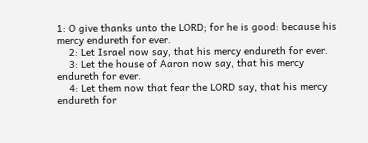1: O give thanks unto the LORD; for he is good: because his mercy endureth for ever.
    2: Let Israel now say, that his mercy endureth for ever.
    3: Let the house of Aaron now say, that his mercy endureth for ever.
    4: Let them now that fear the LORD say, that his mercy endureth for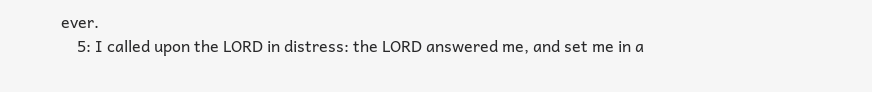ever.
    5: I called upon the LORD in distress: the LORD answered me, and set me in a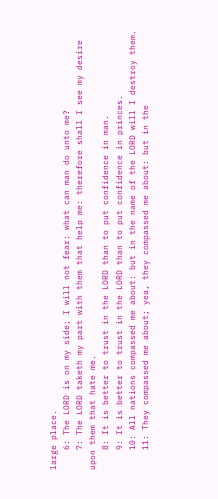large place.
    6: The LORD is on my side; I will not fear: what can man do unto me?
    7: The LORD taketh my part with them that help me: therefore shall I see my desire upon them that hate me.
    8: It is better to trust in the LORD than to put confidence in man.
    9: It is better to trust in the LORD than to put confidence in princes.
    10: All nations compassed me about: but in the name of the LORD will I destroy them.
    11: They compassed me about; yea, they compassed me about: but in the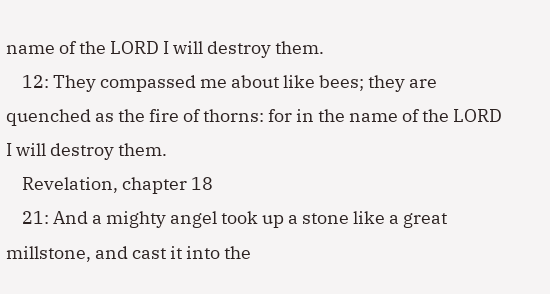name of the LORD I will destroy them.
    12: They compassed me about like bees; they are quenched as the fire of thorns: for in the name of the LORD I will destroy them.
    Revelation, chapter 18
    21: And a mighty angel took up a stone like a great millstone, and cast it into the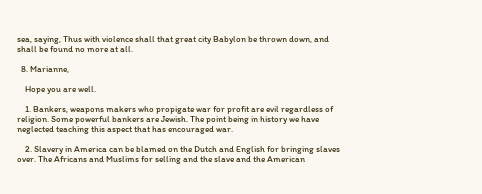sea, saying, Thus with violence shall that great city Babylon be thrown down, and shall be found no more at all.

  8. Marianne,

    Hope you are well.

    1. Bankers, weapons makers who propigate war for profit are evil regardless of religion. Some powerful bankers are Jewish. The point being in history we have neglected teaching this aspect that has encouraged war.

    2. Slavery in America can be blamed on the Dutch and English for bringing slaves over. The Africans and Muslims for selling and the slave and the American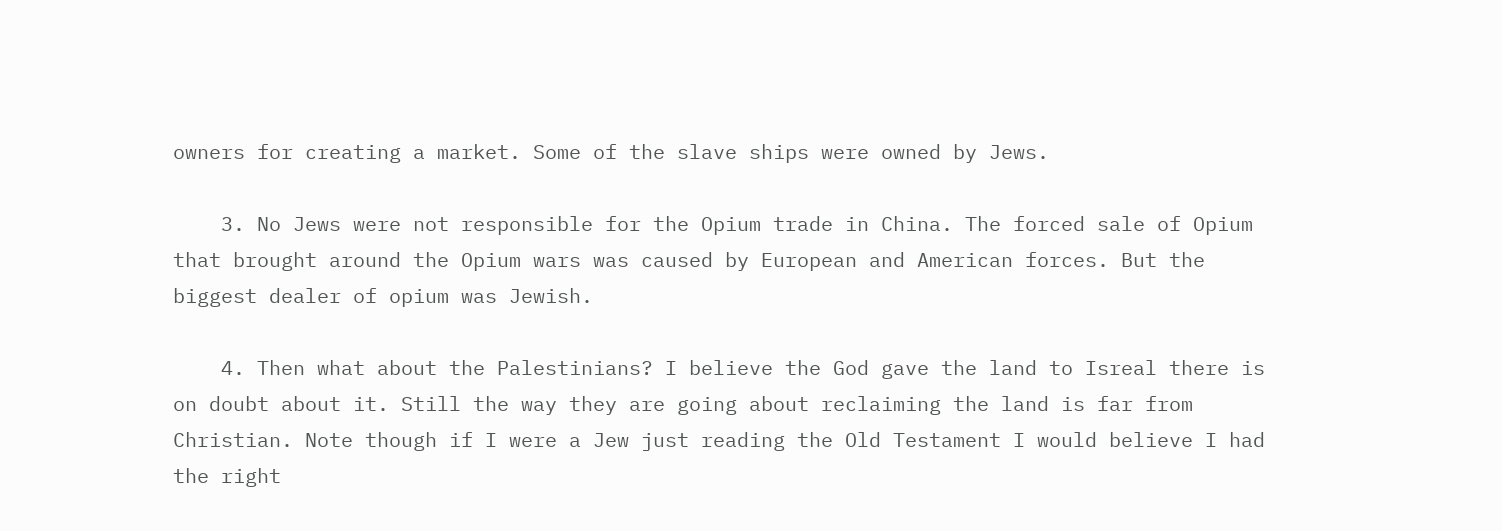owners for creating a market. Some of the slave ships were owned by Jews.

    3. No Jews were not responsible for the Opium trade in China. The forced sale of Opium that brought around the Opium wars was caused by European and American forces. But the biggest dealer of opium was Jewish.

    4. Then what about the Palestinians? I believe the God gave the land to Isreal there is on doubt about it. Still the way they are going about reclaiming the land is far from Christian. Note though if I were a Jew just reading the Old Testament I would believe I had the right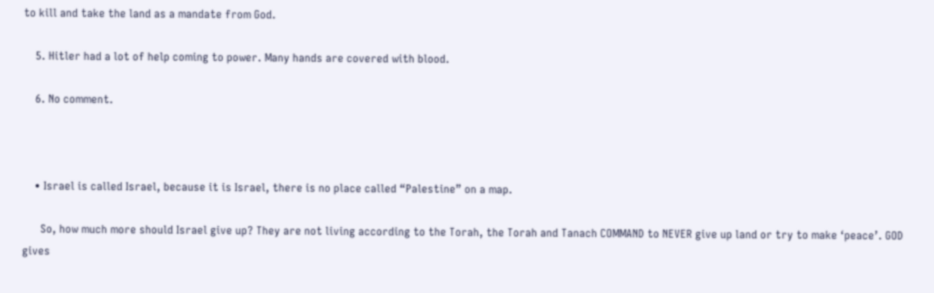to kill and take the land as a mandate from God.

    5. Hitler had a lot of help coming to power. Many hands are covered with blood.

    6. No comment.



    • Israel is called Israel, because it is Israel, there is no place called “Palestine” on a map.

      So, how much more should Israel give up? They are not living according to the Torah, the Torah and Tanach COMMAND to NEVER give up land or try to make ‘peace’. GOD gives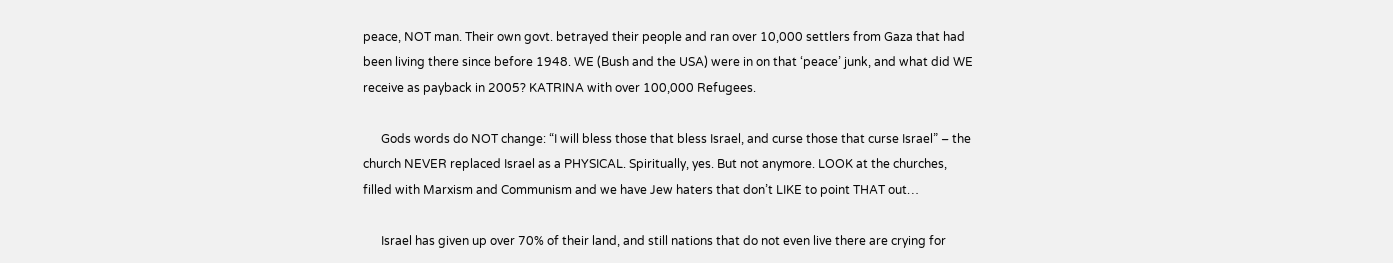peace, NOT man. Their own govt. betrayed their people and ran over 10,000 settlers from Gaza that had been living there since before 1948. WE (Bush and the USA) were in on that ‘peace’ junk, and what did WE receive as payback in 2005? KATRINA with over 100,000 Refugees.

      Gods words do NOT change: “I will bless those that bless Israel, and curse those that curse Israel” – the church NEVER replaced Israel as a PHYSICAL. Spiritually, yes. But not anymore. LOOK at the churches, filled with Marxism and Communism and we have Jew haters that don’t LIKE to point THAT out…

      Israel has given up over 70% of their land, and still nations that do not even live there are crying for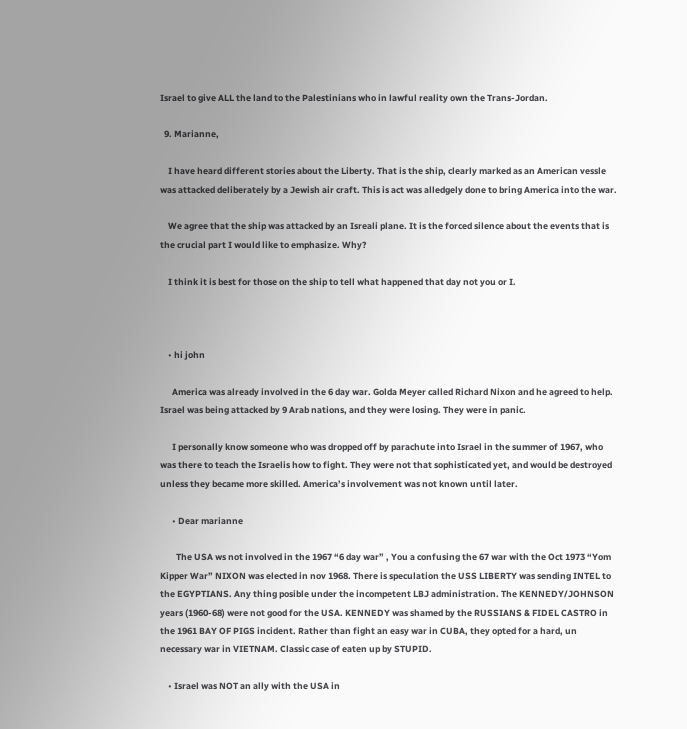Israel to give ALL the land to the Palestinians who in lawful reality own the Trans-Jordan.

  9. Marianne,

    I have heard different stories about the Liberty. That is the ship, clearly marked as an American vessle was attacked deliberately by a Jewish air craft. This is act was alledgely done to bring America into the war.

    We agree that the ship was attacked by an Isreali plane. It is the forced silence about the events that is the crucial part I would like to emphasize. Why?

    I think it is best for those on the ship to tell what happened that day not you or I.



    • hi john

      America was already involved in the 6 day war. Golda Meyer called Richard Nixon and he agreed to help. Israel was being attacked by 9 Arab nations, and they were losing. They were in panic.

      I personally know someone who was dropped off by parachute into Israel in the summer of 1967, who was there to teach the Israelis how to fight. They were not that sophisticated yet, and would be destroyed unless they became more skilled. America’s involvement was not known until later.

      • Dear marianne

        The USA ws not involved in the 1967 “6 day war” , You a confusing the 67 war with the Oct 1973 “Yom Kipper War” NIXON was elected in nov 1968. There is speculation the USS LIBERTY was sending INTEL to the EGYPTIANS. Any thing posible under the incompetent LBJ administration. The KENNEDY/JOHNSON years (1960-68) were not good for the USA. KENNEDY was shamed by the RUSSIANS & FIDEL CASTRO in the 1961 BAY OF PIGS incident. Rather than fight an easy war in CUBA, they opted for a hard, un necessary war in VIETNAM. Classic case of eaten up by STUPID.

    • Israel was NOT an ally with the USA in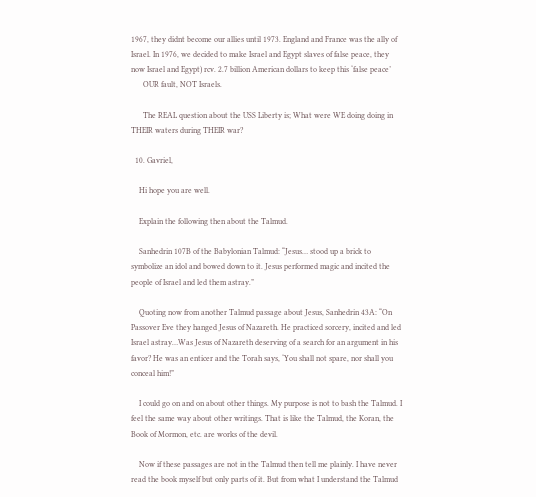1967, they didnt become our allies until 1973. England and France was the ally of Israel. In 1976, we decided to make Israel and Egypt slaves of false peace, they now Israel and Egypt) rcv. 2.7 billion American dollars to keep this ‘false peace’
      OUR fault, NOT Israels.

      The REAL question about the USS Liberty is; What were WE doing doing in THEIR waters during THEIR war?

  10. Gavriel,

    Hi hope you are well.

    Explain the following then about the Talmud.

    Sanhedrin 107B of the Babylonian Talmud: “Jesus… stood up a brick to symbolize an idol and bowed down to it. Jesus performed magic and incited the people of Israel and led them astray.”

    Quoting now from another Talmud passage about Jesus, Sanhedrin 43A: “On Passover Eve they hanged Jesus of Nazareth. He practiced sorcery, incited and led Israel astray…Was Jesus of Nazareth deserving of a search for an argument in his favor? He was an enticer and the Torah says, ‘You shall not spare, nor shall you conceal him!”

    I could go on and on about other things. My purpose is not to bash the Talmud. I feel the same way about other writings. That is like the Talmud, the Koran, the Book of Mormon, etc. are works of the devil.

    Now if these passages are not in the Talmud then tell me plainly. I have never read the book myself but only parts of it. But from what I understand the Talmud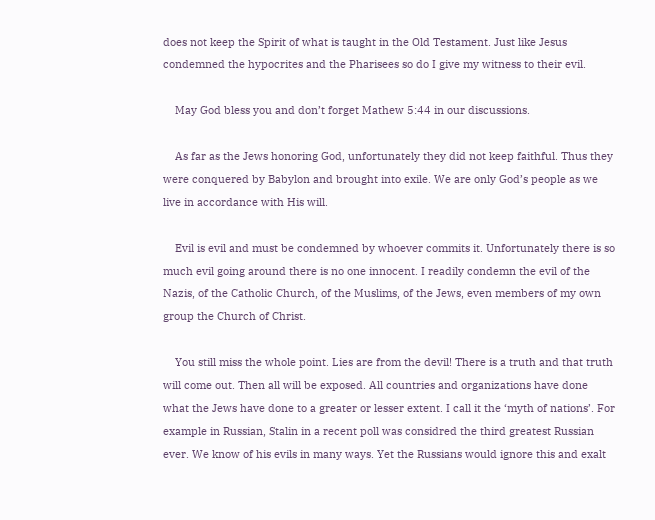does not keep the Spirit of what is taught in the Old Testament. Just like Jesus condemned the hypocrites and the Pharisees so do I give my witness to their evil.

    May God bless you and don’t forget Mathew 5:44 in our discussions.

    As far as the Jews honoring God, unfortunately they did not keep faithful. Thus they were conquered by Babylon and brought into exile. We are only God’s people as we live in accordance with His will.

    Evil is evil and must be condemned by whoever commits it. Unfortunately there is so much evil going around there is no one innocent. I readily condemn the evil of the Nazis, of the Catholic Church, of the Muslims, of the Jews, even members of my own group the Church of Christ.

    You still miss the whole point. Lies are from the devil! There is a truth and that truth will come out. Then all will be exposed. All countries and organizations have done what the Jews have done to a greater or lesser extent. I call it the ‘myth of nations’. For example in Russian, Stalin in a recent poll was considred the third greatest Russian ever. We know of his evils in many ways. Yet the Russians would ignore this and exalt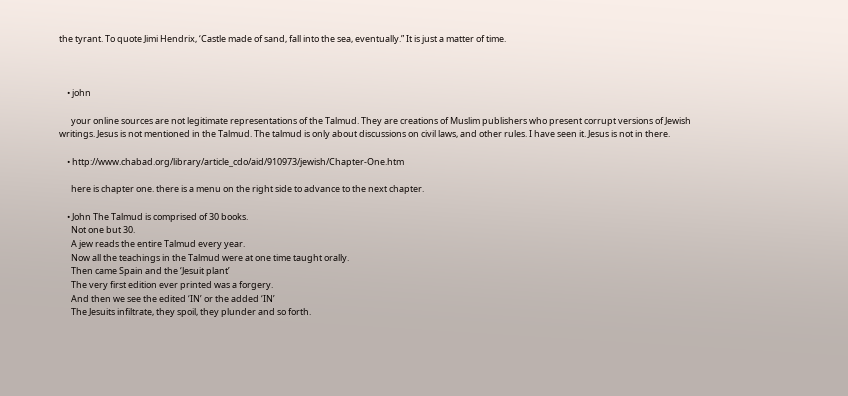the tyrant. To quote Jimi Hendrix, ‘Castle made of sand, fall into the sea, eventually.” It is just a matter of time.



    • john

      your online sources are not legitimate representations of the Talmud. They are creations of Muslim publishers who present corrupt versions of Jewish writings. Jesus is not mentioned in the Talmud. The talmud is only about discussions on civil laws, and other rules. I have seen it. Jesus is not in there.

    • http://www.chabad.org/library/article_cdo/aid/910973/jewish/Chapter-One.htm

      here is chapter one. there is a menu on the right side to advance to the next chapter.

    • John The Talmud is comprised of 30 books.
      Not one but 30.
      A jew reads the entire Talmud every year.
      Now all the teachings in the Talmud were at one time taught orally.
      Then came Spain and the ‘Jesuit plant’
      The very first edition ever printed was a forgery.
      And then we see the edited ‘IN’ or the added ‘IN’
      The Jesuits infiltrate, they spoil, they plunder and so forth.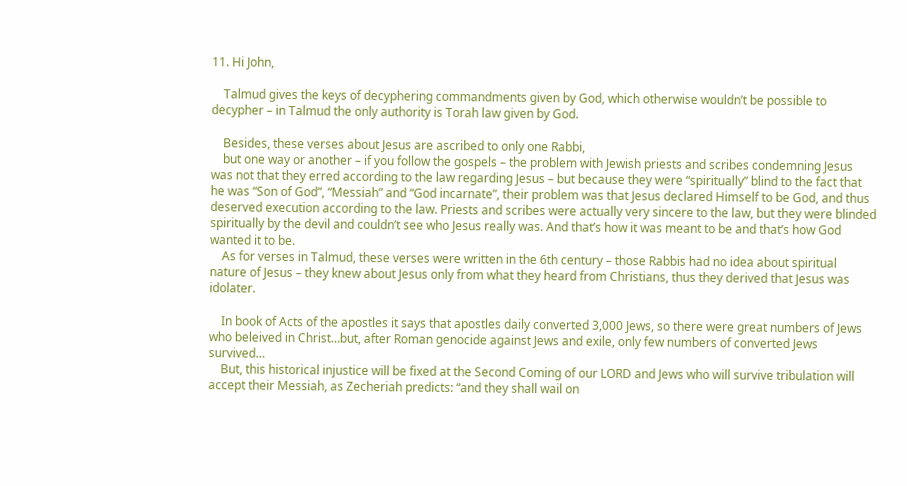11. Hi John,

    Talmud gives the keys of decyphering commandments given by God, which otherwise wouldn’t be possible to decypher – in Talmud the only authority is Torah law given by God.

    Besides, these verses about Jesus are ascribed to only one Rabbi,
    but one way or another – if you follow the gospels – the problem with Jewish priests and scribes condemning Jesus was not that they erred according to the law regarding Jesus – but because they were “spiritually” blind to the fact that he was “Son of God”, “Messiah” and “God incarnate”, their problem was that Jesus declared Himself to be God, and thus deserved execution according to the law. Priests and scribes were actually very sincere to the law, but they were blinded spiritually by the devil and couldn’t see who Jesus really was. And that’s how it was meant to be and that’s how God wanted it to be.
    As for verses in Talmud, these verses were written in the 6th century – those Rabbis had no idea about spiritual nature of Jesus – they knew about Jesus only from what they heard from Christians, thus they derived that Jesus was idolater.

    In book of Acts of the apostles it says that apostles daily converted 3,000 Jews, so there were great numbers of Jews who beleived in Christ…but, after Roman genocide against Jews and exile, only few numbers of converted Jews survived…
    But, this historical injustice will be fixed at the Second Coming of our LORD and Jews who will survive tribulation will accept their Messiah, as Zecheriah predicts: “and they shall wail on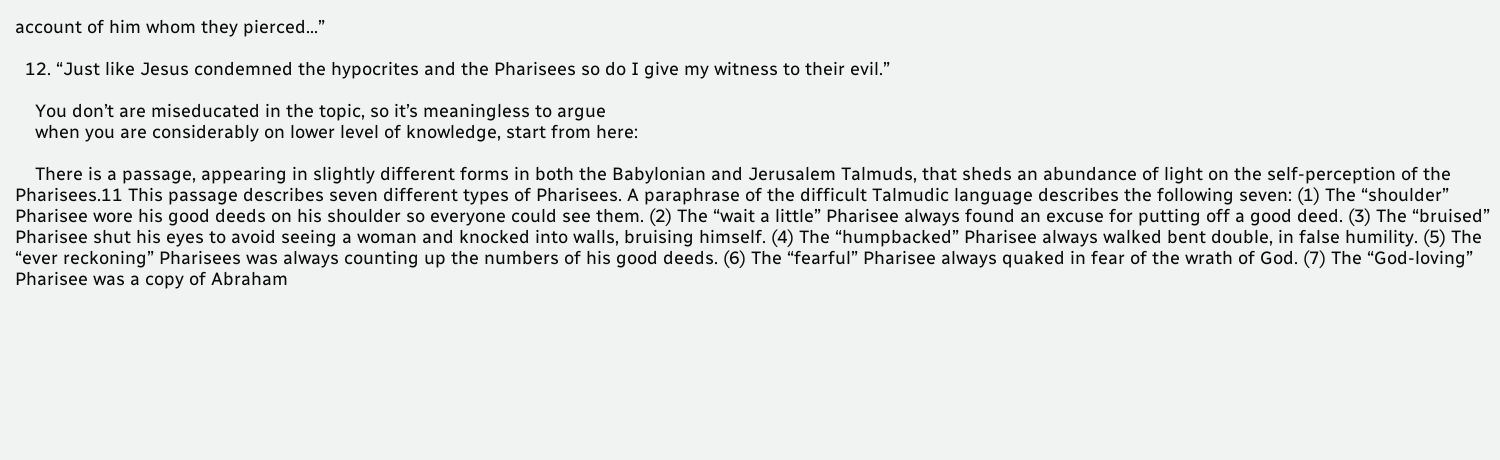account of him whom they pierced…”

  12. “Just like Jesus condemned the hypocrites and the Pharisees so do I give my witness to their evil.”

    You don’t are miseducated in the topic, so it’s meaningless to argue
    when you are considerably on lower level of knowledge, start from here:

    There is a passage, appearing in slightly different forms in both the Babylonian and Jerusalem Talmuds, that sheds an abundance of light on the self-perception of the Pharisees.11 This passage describes seven different types of Pharisees. A paraphrase of the difficult Talmudic language describes the following seven: (1) The “shoulder” Pharisee wore his good deeds on his shoulder so everyone could see them. (2) The “wait a little” Pharisee always found an excuse for putting off a good deed. (3) The “bruised” Pharisee shut his eyes to avoid seeing a woman and knocked into walls, bruising himself. (4) The “humpbacked” Pharisee always walked bent double, in false humility. (5) The “ever reckoning” Pharisees was always counting up the numbers of his good deeds. (6) The “fearful” Pharisee always quaked in fear of the wrath of God. (7) The “God-loving” Pharisee was a copy of Abraham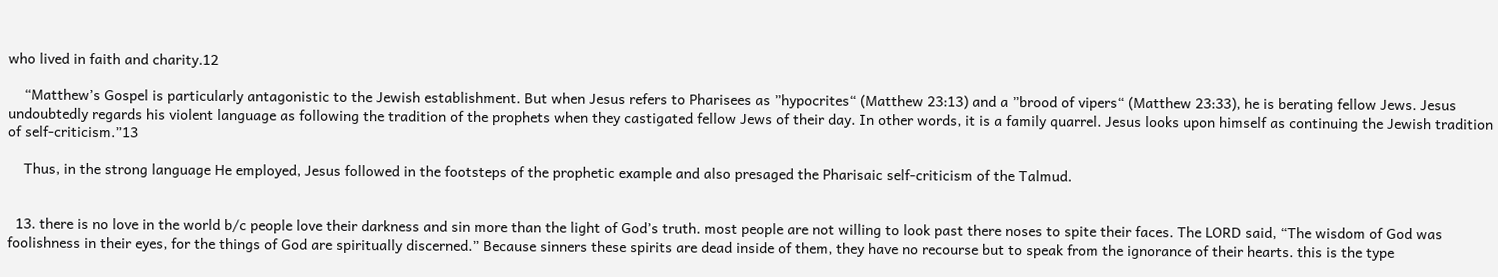who lived in faith and charity.12

    “Matthew’s Gospel is particularly antagonistic to the Jewish establishment. But when Jesus refers to Pharisees as ”hypocrites“ (Matthew 23:13) and a ”brood of vipers“ (Matthew 23:33), he is berating fellow Jews. Jesus undoubtedly regards his violent language as following the tradition of the prophets when they castigated fellow Jews of their day. In other words, it is a family quarrel. Jesus looks upon himself as continuing the Jewish tradition of self-criticism.”13

    Thus, in the strong language He employed, Jesus followed in the footsteps of the prophetic example and also presaged the Pharisaic self-criticism of the Talmud.


  13. there is no love in the world b/c people love their darkness and sin more than the light of God’s truth. most people are not willing to look past there noses to spite their faces. The LORD said, “The wisdom of God was foolishness in their eyes, for the things of God are spiritually discerned.” Because sinners these spirits are dead inside of them, they have no recourse but to speak from the ignorance of their hearts. this is the type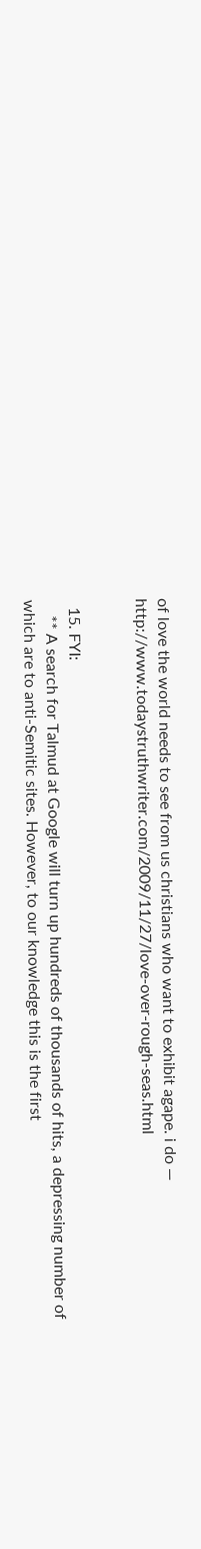of love the world needs to see from us christians who want to exhibit agape. i do — http://www.todaystruthwriter.com/2009/11/27/love-over-rough-seas.html


  15. FYI:
    ** A search for Talmud at Google will turn up hundreds of thousands of hits, a depressing number of which are to anti-Semitic sites. However, to our knowledge this is the first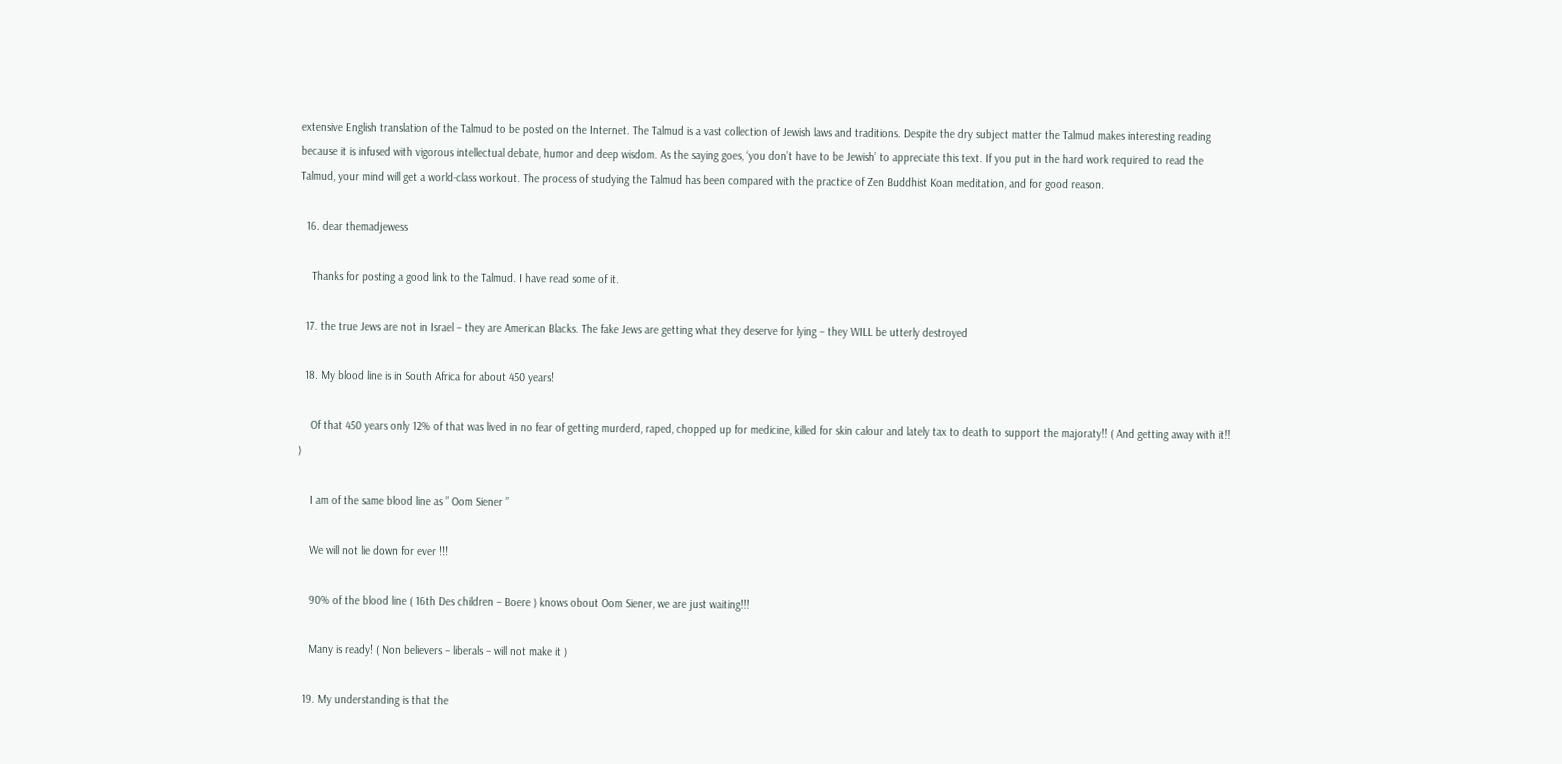extensive English translation of the Talmud to be posted on the Internet. The Talmud is a vast collection of Jewish laws and traditions. Despite the dry subject matter the Talmud makes interesting reading because it is infused with vigorous intellectual debate, humor and deep wisdom. As the saying goes, ‘you don’t have to be Jewish’ to appreciate this text. If you put in the hard work required to read the Talmud, your mind will get a world-class workout. The process of studying the Talmud has been compared with the practice of Zen Buddhist Koan meditation, and for good reason.

  16. dear themadjewess

    Thanks for posting a good link to the Talmud. I have read some of it.

  17. the true Jews are not in Israel – they are American Blacks. The fake Jews are getting what they deserve for lying – they WILL be utterly destroyed

  18. My blood line is in South Africa for about 450 years!

    Of that 450 years only 12% of that was lived in no fear of getting murderd, raped, chopped up for medicine, killed for skin calour and lately tax to death to support the majoraty!! ( And getting away with it!! )

    I am of the same blood line as ” Oom Siener ”

    We will not lie down for ever !!!

    90% of the blood line ( 16th Des children – Boere ) knows obout Oom Siener, we are just waiting!!!

    Many is ready! ( Non believers – liberals – will not make it )

  19. My understanding is that the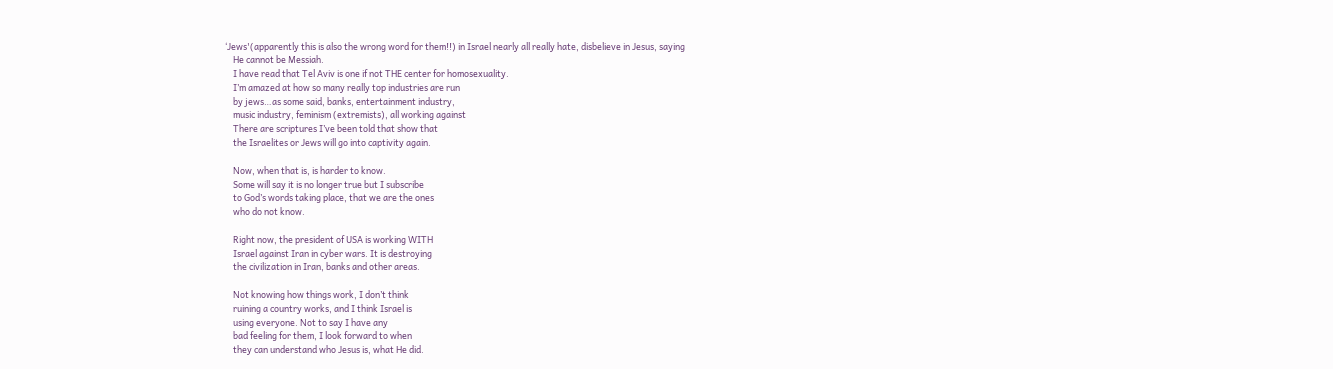‘Jews'(apparently this is also the wrong word for them!!) in Israel nearly all really hate, disbelieve in Jesus, saying
    He cannot be Messiah.
    I have read that Tel Aviv is one if not THE center for homosexuality.
    I’m amazed at how so many really top industries are run
    by jews…as some said, banks, entertainment industry,
    music industry, feminism (extremists), all working against
    There are scriptures I’ve been told that show that
    the Israelites or Jews will go into captivity again.

    Now, when that is, is harder to know.
    Some will say it is no longer true but I subscribe
    to God’s words taking place, that we are the ones
    who do not know.

    Right now, the president of USA is working WITH
    Israel against Iran in cyber wars. It is destroying
    the civilization in Iran, banks and other areas.

    Not knowing how things work, I don’t think
    ruining a country works, and I think Israel is
    using everyone. Not to say I have any
    bad feeling for them, I look forward to when
    they can understand who Jesus is, what He did.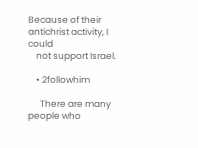Because of their antichrist activity, I could
    not support Israel.

    • 2followhim

      There are many people who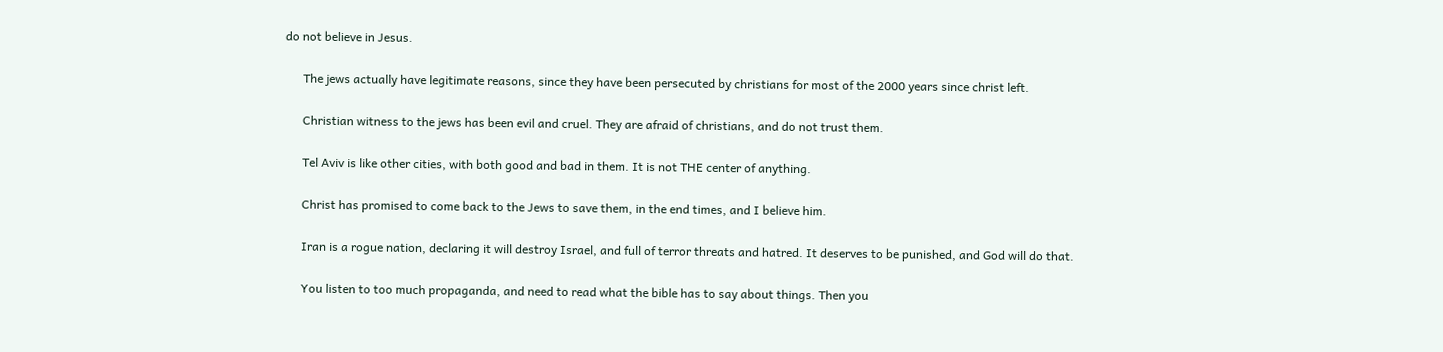do not believe in Jesus.

      The jews actually have legitimate reasons, since they have been persecuted by christians for most of the 2000 years since christ left.

      Christian witness to the jews has been evil and cruel. They are afraid of christians, and do not trust them.

      Tel Aviv is like other cities, with both good and bad in them. It is not THE center of anything.

      Christ has promised to come back to the Jews to save them, in the end times, and I believe him.

      Iran is a rogue nation, declaring it will destroy Israel, and full of terror threats and hatred. It deserves to be punished, and God will do that.

      You listen to too much propaganda, and need to read what the bible has to say about things. Then you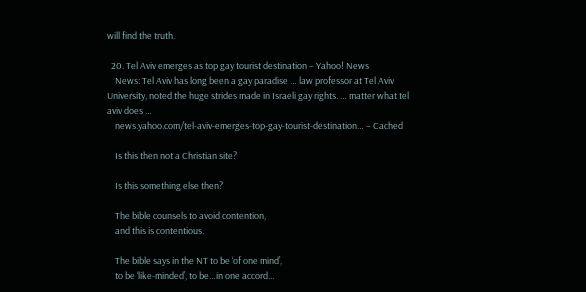will find the truth.

  20. Tel Aviv emerges as top gay tourist destination – Yahoo! News
    News: Tel Aviv has long been a gay paradise … law professor at Tel Aviv University, noted the huge strides made in Israeli gay rights. … matter what tel aviv does …
    news.yahoo.com/tel-aviv-emerges-top-gay-tourist-destination… – Cached

    Is this then not a Christian site?

    Is this something else then?

    The bible counsels to avoid contention,
    and this is contentious.

    The bible says in the NT to be ‘of one mind’,
    to be ‘like-minded’, to be…in one accord…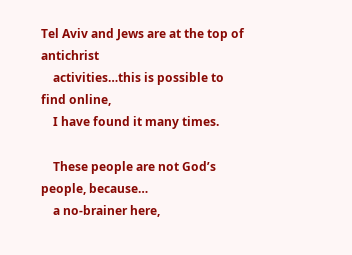Tel Aviv and Jews are at the top of antichrist
    activities…this is possible to find online,
    I have found it many times.

    These people are not God’s people, because…
    a no-brainer here,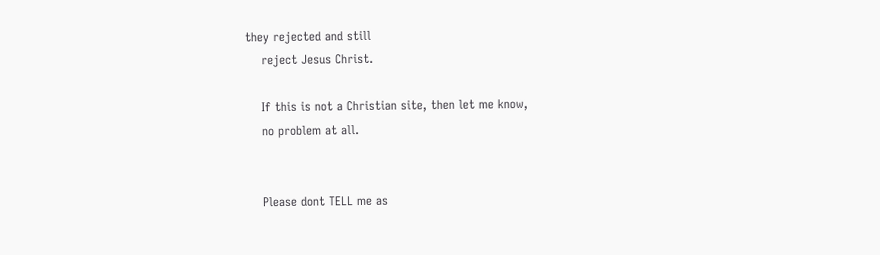they rejected and still
    reject Jesus Christ.

    If this is not a Christian site, then let me know,
    no problem at all.


    Please dont TELL me as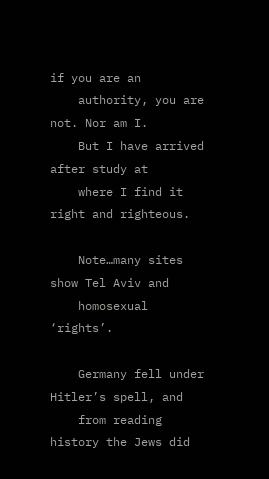if you are an
    authority, you are not. Nor am I.
    But I have arrived after study at
    where I find it right and righteous.

    Note…many sites show Tel Aviv and
    homosexual ‘rights’.

    Germany fell under Hitler’s spell, and
    from reading history the Jews did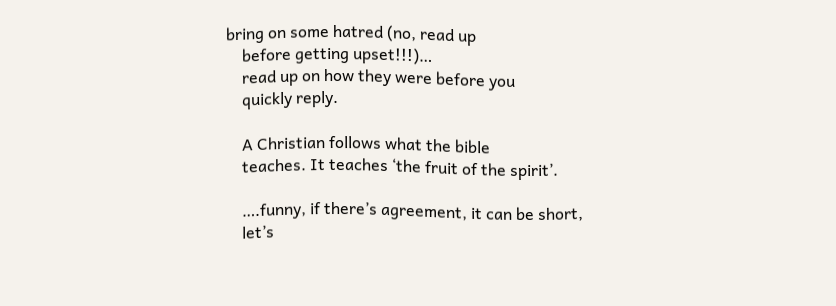bring on some hatred (no, read up
    before getting upset!!!)…
    read up on how they were before you
    quickly reply.

    A Christian follows what the bible
    teaches. It teaches ‘the fruit of the spirit’.

    ….funny, if there’s agreement, it can be short,
    let’s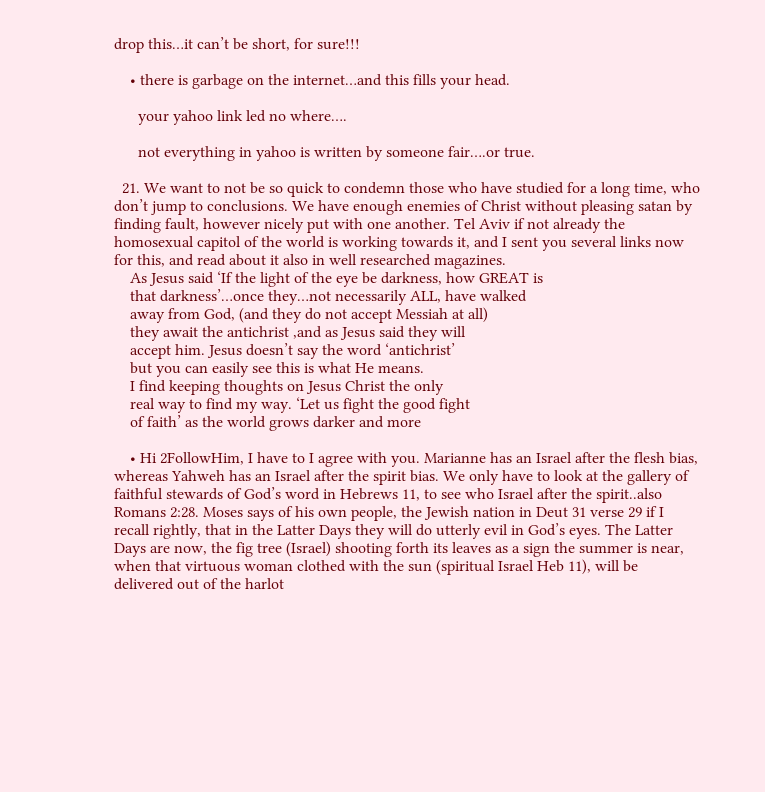drop this…it can’t be short, for sure!!!

    • there is garbage on the internet…and this fills your head.

      your yahoo link led no where….

      not everything in yahoo is written by someone fair….or true.

  21. We want to not be so quick to condemn those who have studied for a long time, who don’t jump to conclusions. We have enough enemies of Christ without pleasing satan by finding fault, however nicely put with one another. Tel Aviv if not already the homosexual capitol of the world is working towards it, and I sent you several links now for this, and read about it also in well researched magazines.
    As Jesus said ‘If the light of the eye be darkness, how GREAT is
    that darkness’…once they…not necessarily ALL, have walked
    away from God, (and they do not accept Messiah at all)
    they await the antichrist ,and as Jesus said they will
    accept him. Jesus doesn’t say the word ‘antichrist’
    but you can easily see this is what He means.
    I find keeping thoughts on Jesus Christ the only
    real way to find my way. ‘Let us fight the good fight
    of faith’ as the world grows darker and more

    • Hi 2FollowHim, I have to I agree with you. Marianne has an Israel after the flesh bias, whereas Yahweh has an Israel after the spirit bias. We only have to look at the gallery of faithful stewards of God’s word in Hebrews 11, to see who Israel after the spirit..also Romans 2:28. Moses says of his own people, the Jewish nation in Deut 31 verse 29 if I recall rightly, that in the Latter Days they will do utterly evil in God’s eyes. The Latter Days are now, the fig tree (Israel) shooting forth its leaves as a sign the summer is near, when that virtuous woman clothed with the sun (spiritual Israel Heb 11), will be delivered out of the harlot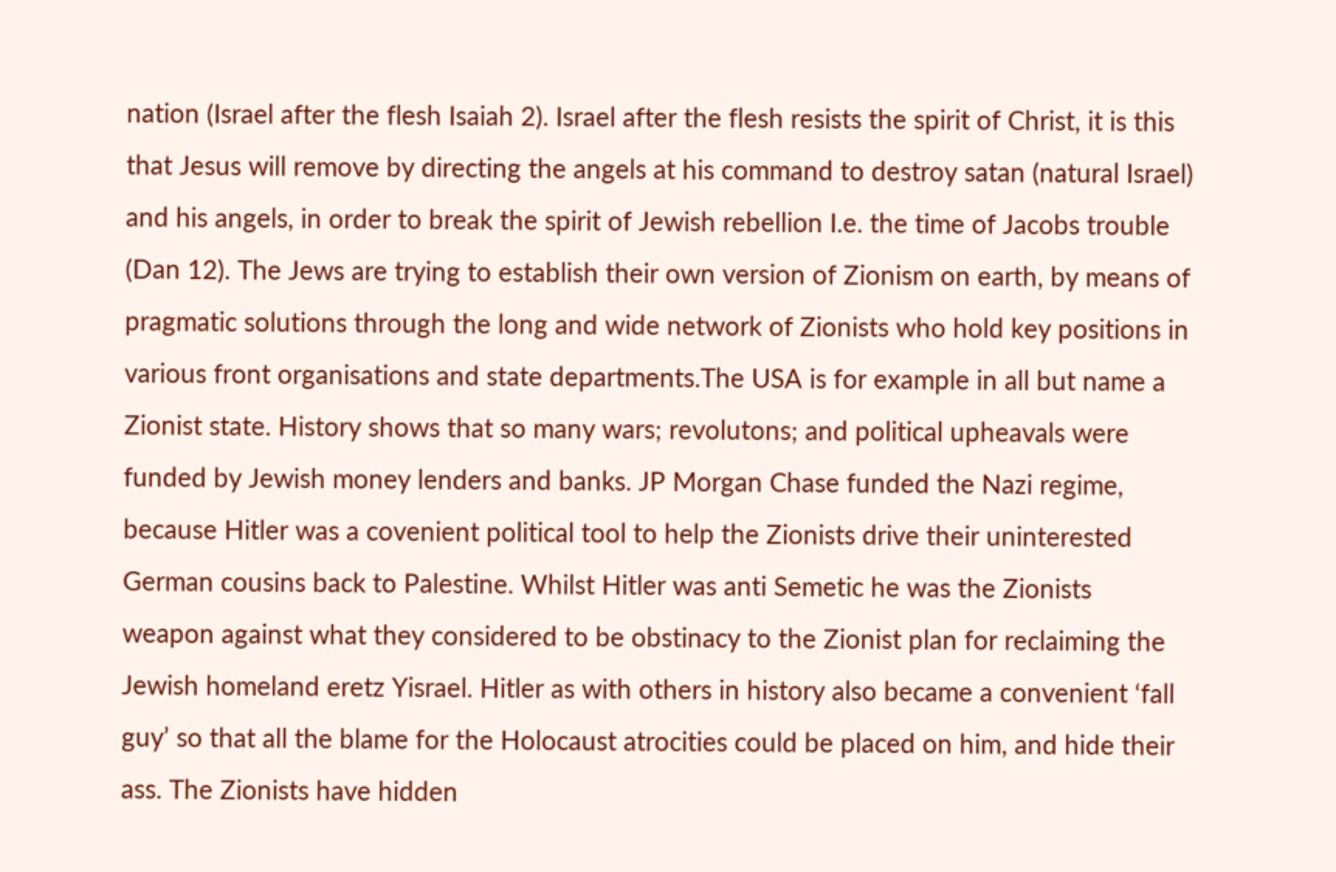nation (Israel after the flesh Isaiah 2). Israel after the flesh resists the spirit of Christ, it is this that Jesus will remove by directing the angels at his command to destroy satan (natural Israel) and his angels, in order to break the spirit of Jewish rebellion I.e. the time of Jacobs trouble (Dan 12). The Jews are trying to establish their own version of Zionism on earth, by means of pragmatic solutions through the long and wide network of Zionists who hold key positions in various front organisations and state departments.The USA is for example in all but name a Zionist state. History shows that so many wars; revolutons; and political upheavals were funded by Jewish money lenders and banks. JP Morgan Chase funded the Nazi regime, because Hitler was a covenient political tool to help the Zionists drive their uninterested German cousins back to Palestine. Whilst Hitler was anti Semetic he was the Zionists weapon against what they considered to be obstinacy to the Zionist plan for reclaiming the Jewish homeland eretz Yisrael. Hitler as with others in history also became a convenient ‘fall guy’ so that all the blame for the Holocaust atrocities could be placed on him, and hide their ass. The Zionists have hidden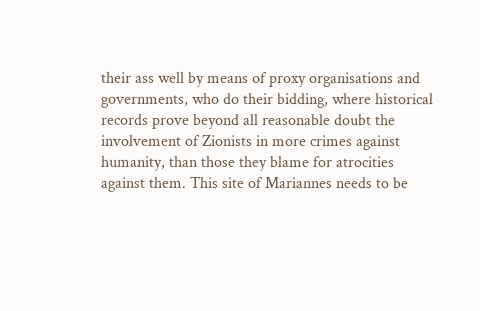their ass well by means of proxy organisations and governments, who do their bidding, where historical records prove beyond all reasonable doubt the involvement of Zionists in more crimes against humanity, than those they blame for atrocities against them. This site of Mariannes needs to be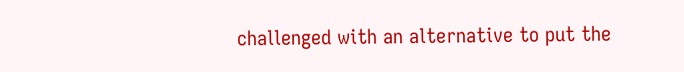challenged with an alternative to put the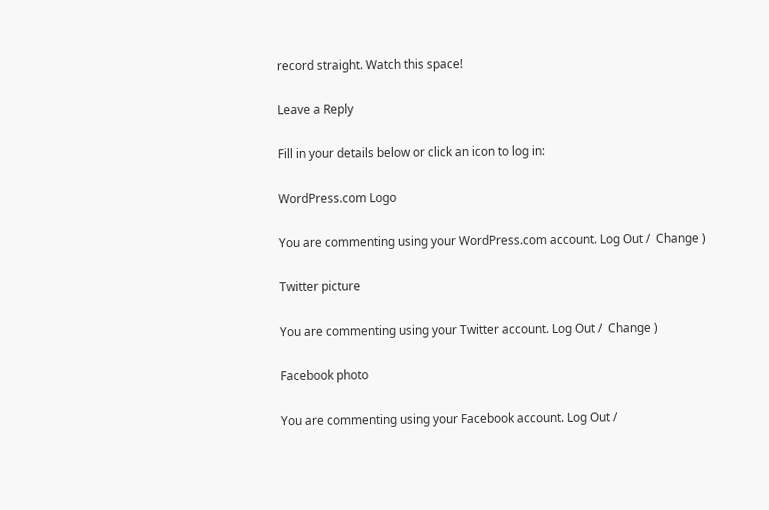record straight. Watch this space!

Leave a Reply

Fill in your details below or click an icon to log in:

WordPress.com Logo

You are commenting using your WordPress.com account. Log Out /  Change )

Twitter picture

You are commenting using your Twitter account. Log Out /  Change )

Facebook photo

You are commenting using your Facebook account. Log Out /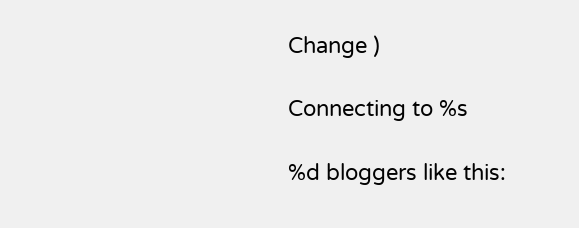Change )

Connecting to %s

%d bloggers like this: